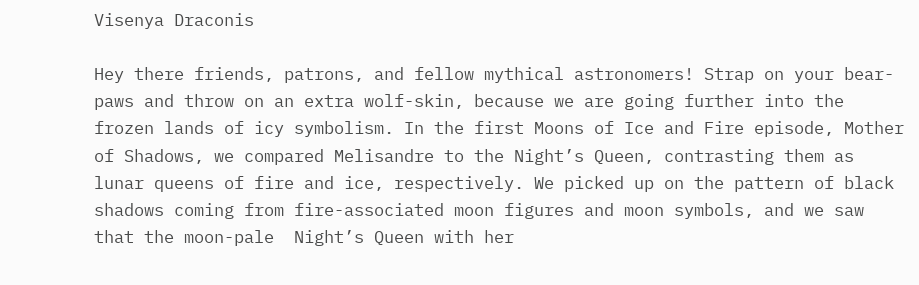Visenya Draconis

Hey there friends, patrons, and fellow mythical astronomers! Strap on your bear-paws and throw on an extra wolf-skin, because we are going further into the frozen lands of icy symbolism. In the first Moons of Ice and Fire episode, Mother of Shadows, we compared Melisandre to the Night’s Queen, contrasting them as lunar queens of fire and ice, respectively. We picked up on the pattern of black shadows coming from fire-associated moon figures and moon symbols, and we saw that the moon-pale  Night’s Queen with her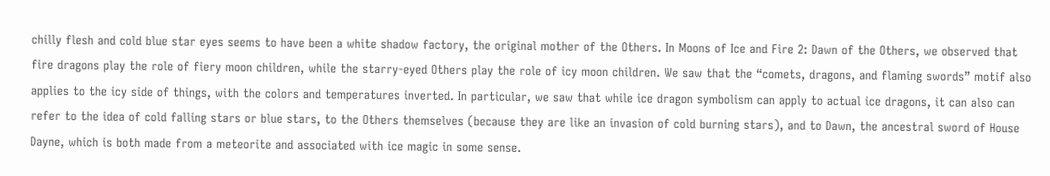chilly flesh and cold blue star eyes seems to have been a white shadow factory, the original mother of the Others. In Moons of Ice and Fire 2: Dawn of the Others, we observed that fire dragons play the role of fiery moon children, while the starry-eyed Others play the role of icy moon children. We saw that the “comets, dragons, and flaming swords” motif also applies to the icy side of things, with the colors and temperatures inverted. In particular, we saw that while ice dragon symbolism can apply to actual ice dragons, it can also can refer to the idea of cold falling stars or blue stars, to the Others themselves (because they are like an invasion of cold burning stars), and to Dawn, the ancestral sword of House Dayne, which is both made from a meteorite and associated with ice magic in some sense.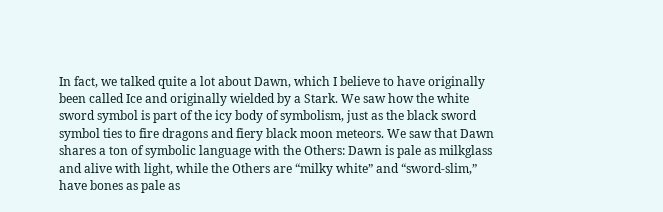In fact, we talked quite a lot about Dawn, which I believe to have originally been called Ice and originally wielded by a Stark. We saw how the white sword symbol is part of the icy body of symbolism, just as the black sword symbol ties to fire dragons and fiery black moon meteors. We saw that Dawn shares a ton of symbolic language with the Others: Dawn is pale as milkglass and alive with light, while the Others are “milky white” and “sword-slim,” have bones as pale as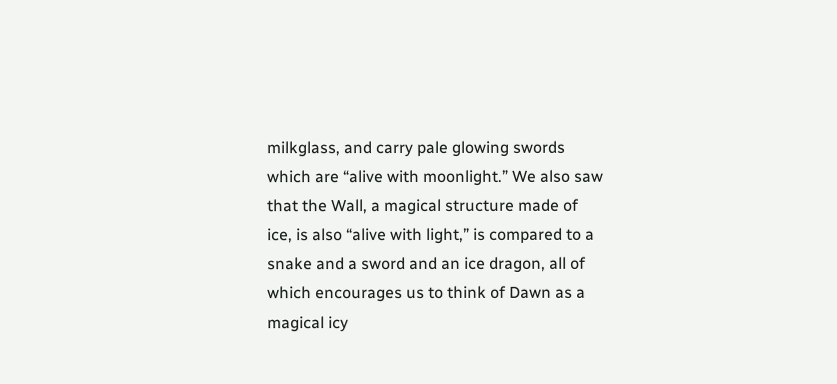milkglass, and carry pale glowing swords which are “alive with moonlight.” We also saw that the Wall, a magical structure made of ice, is also “alive with light,” is compared to a snake and a sword and an ice dragon, all of which encourages us to think of Dawn as a magical icy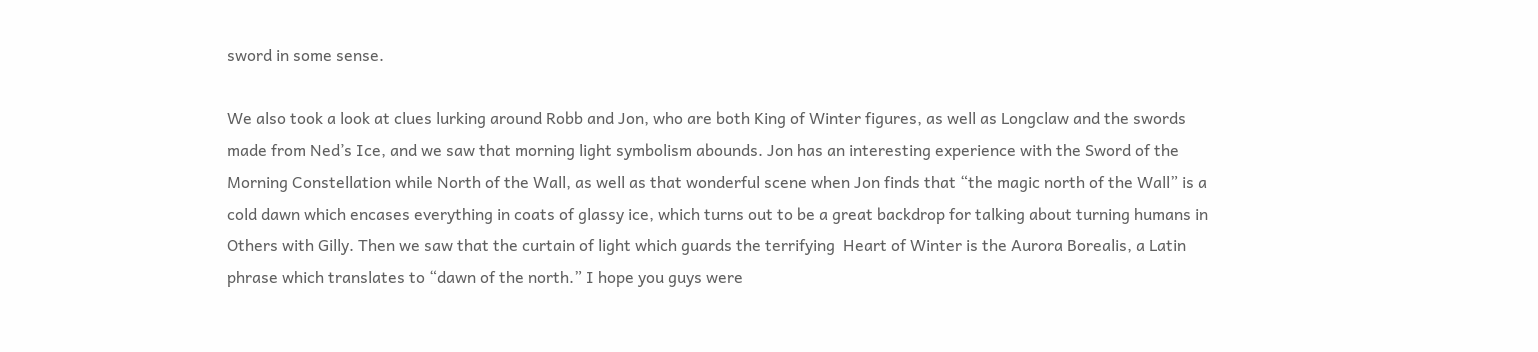sword in some sense.

We also took a look at clues lurking around Robb and Jon, who are both King of Winter figures, as well as Longclaw and the swords made from Ned’s Ice, and we saw that morning light symbolism abounds. Jon has an interesting experience with the Sword of the Morning Constellation while North of the Wall, as well as that wonderful scene when Jon finds that “the magic north of the Wall” is a cold dawn which encases everything in coats of glassy ice, which turns out to be a great backdrop for talking about turning humans in Others with Gilly. Then we saw that the curtain of light which guards the terrifying  Heart of Winter is the Aurora Borealis, a Latin phrase which translates to “dawn of the north.” I hope you guys were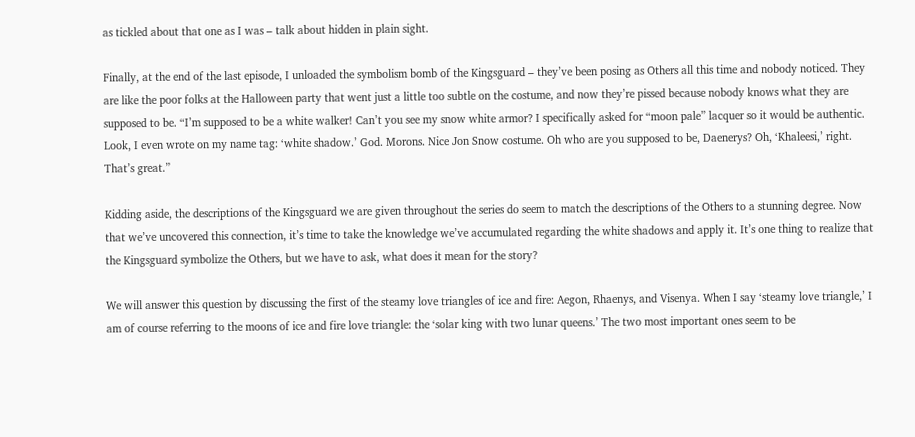as tickled about that one as I was – talk about hidden in plain sight.

Finally, at the end of the last episode, I unloaded the symbolism bomb of the Kingsguard – they’ve been posing as Others all this time and nobody noticed. They are like the poor folks at the Halloween party that went just a little too subtle on the costume, and now they’re pissed because nobody knows what they are supposed to be. “I’m supposed to be a white walker! Can’t you see my snow white armor? I specifically asked for “moon pale” lacquer so it would be authentic. Look, I even wrote on my name tag: ‘white shadow.’ God. Morons. Nice Jon Snow costume. Oh who are you supposed to be, Daenerys? Oh, ‘Khaleesi,’ right. That’s great.”

Kidding aside, the descriptions of the Kingsguard we are given throughout the series do seem to match the descriptions of the Others to a stunning degree. Now that we’ve uncovered this connection, it’s time to take the knowledge we’ve accumulated regarding the white shadows and apply it. It’s one thing to realize that the Kingsguard symbolize the Others, but we have to ask, what does it mean for the story?

We will answer this question by discussing the first of the steamy love triangles of ice and fire: Aegon, Rhaenys, and Visenya. When I say ‘steamy love triangle,’ I am of course referring to the moons of ice and fire love triangle: the ‘solar king with two lunar queens.’ The two most important ones seem to be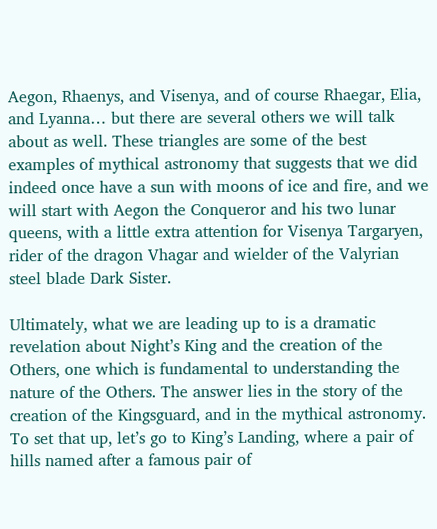Aegon, Rhaenys, and Visenya, and of course Rhaegar, Elia, and Lyanna… but there are several others we will talk about as well. These triangles are some of the best examples of mythical astronomy that suggests that we did indeed once have a sun with moons of ice and fire, and we will start with Aegon the Conqueror and his two lunar queens, with a little extra attention for Visenya Targaryen, rider of the dragon Vhagar and wielder of the Valyrian steel blade Dark Sister.

Ultimately, what we are leading up to is a dramatic revelation about Night’s King and the creation of the Others, one which is fundamental to understanding the nature of the Others. The answer lies in the story of the creation of the Kingsguard, and in the mythical astronomy. To set that up, let’s go to King’s Landing, where a pair of hills named after a famous pair of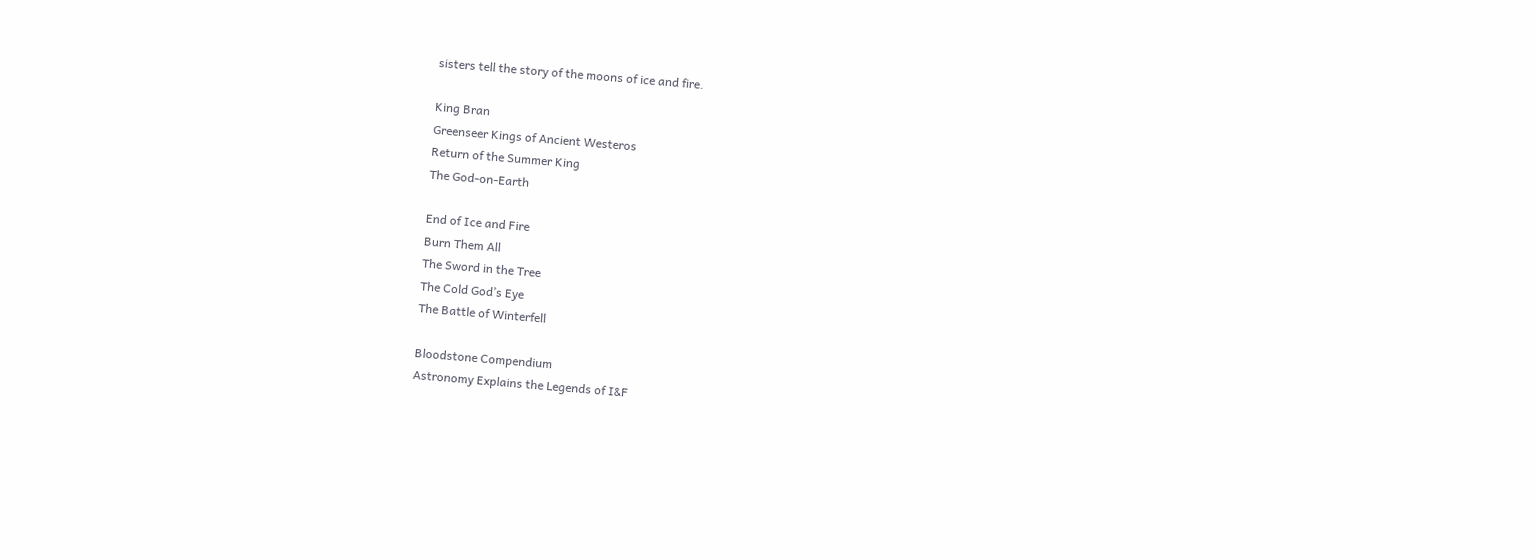sisters tell the story of the moons of ice and fire.

King Bran
Greenseer Kings of Ancient Westeros
Return of the Summer King
The God-on-Earth

End of Ice and Fire
Burn Them All
The Sword in the Tree
The Cold God’s Eye
The Battle of Winterfell

Bloodstone Compendium
Astronomy Explains the Legends of I&F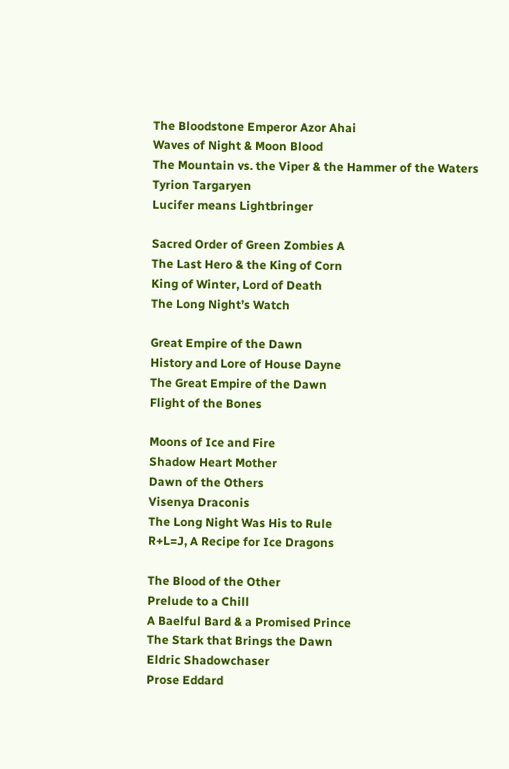The Bloodstone Emperor Azor Ahai
Waves of Night & Moon Blood
The Mountain vs. the Viper & the Hammer of the Waters
Tyrion Targaryen
Lucifer means Lightbringer

Sacred Order of Green Zombies A
The Last Hero & the King of Corn
King of Winter, Lord of Death
The Long Night’s Watch

Great Empire of the Dawn
History and Lore of House Dayne
The Great Empire of the Dawn
Flight of the Bones

Moons of Ice and Fire
Shadow Heart Mother
Dawn of the Others
Visenya Draconis
The Long Night Was His to Rule
R+L=J, A Recipe for Ice Dragons

The Blood of the Other
Prelude to a Chill
A Baelful Bard & a Promised Prince
The Stark that Brings the Dawn
Eldric Shadowchaser
Prose Eddard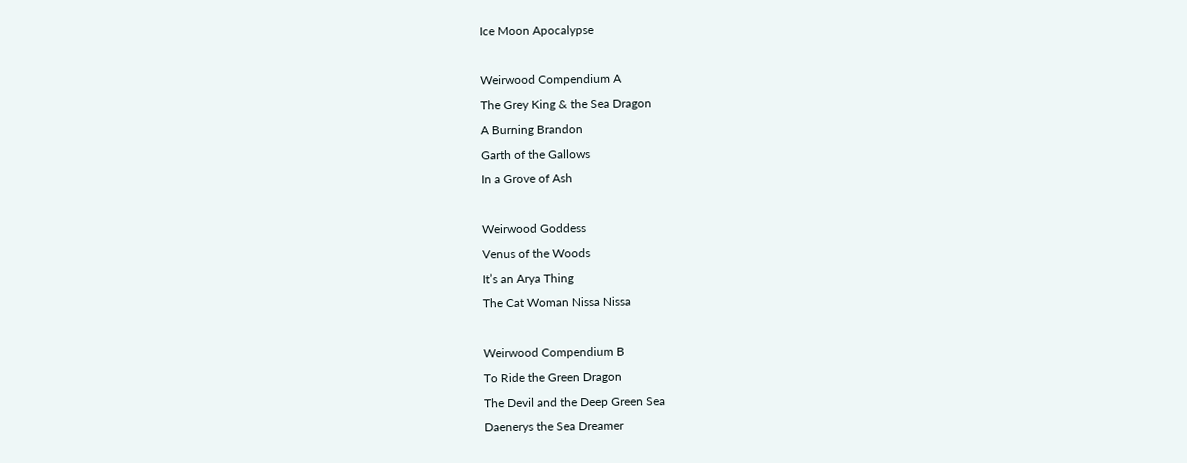Ice Moon Apocalypse

Weirwood Compendium A
The Grey King & the Sea Dragon
A Burning Brandon
Garth of the Gallows
In a Grove of Ash

Weirwood Goddess
Venus of the Woods
It’s an Arya Thing
The Cat Woman Nissa Nissa

Weirwood Compendium B
To Ride the Green Dragon
The Devil and the Deep Green Sea
Daenerys the Sea Dreamer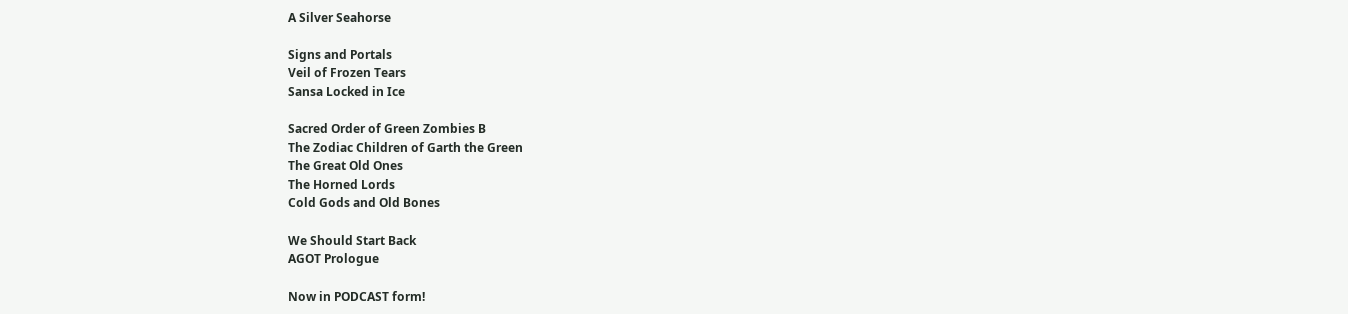A Silver Seahorse

Signs and Portals
Veil of Frozen Tears
Sansa Locked in Ice

Sacred Order of Green Zombies B
The Zodiac Children of Garth the Green
The Great Old Ones
The Horned Lords
Cold Gods and Old Bones

We Should Start Back
AGOT Prologue

Now in PODCAST form!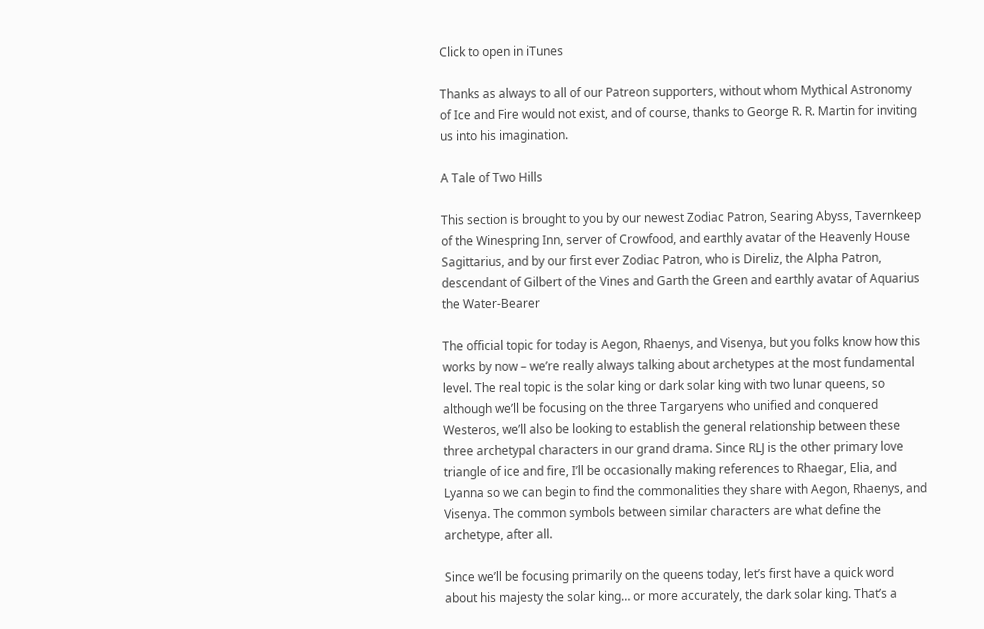Click to open in iTunes

Thanks as always to all of our Patreon supporters, without whom Mythical Astronomy of Ice and Fire would not exist, and of course, thanks to George R. R. Martin for inviting us into his imagination.

A Tale of Two Hills

This section is brought to you by our newest Zodiac Patron, Searing Abyss, Tavernkeep of the Winespring Inn, server of Crowfood, and earthly avatar of the Heavenly House Sagittarius, and by our first ever Zodiac Patron, who is Direliz, the Alpha Patron, descendant of Gilbert of the Vines and Garth the Green and earthly avatar of Aquarius the Water-Bearer

The official topic for today is Aegon, Rhaenys, and Visenya, but you folks know how this works by now – we’re really always talking about archetypes at the most fundamental level. The real topic is the solar king or dark solar king with two lunar queens, so although we’ll be focusing on the three Targaryens who unified and conquered Westeros, we’ll also be looking to establish the general relationship between these three archetypal characters in our grand drama. Since RLJ is the other primary love triangle of ice and fire, I’ll be occasionally making references to Rhaegar, Elia, and Lyanna so we can begin to find the commonalities they share with Aegon, Rhaenys, and Visenya. The common symbols between similar characters are what define the archetype, after all.

Since we’ll be focusing primarily on the queens today, let’s first have a quick word about his majesty the solar king… or more accurately, the dark solar king. That’s a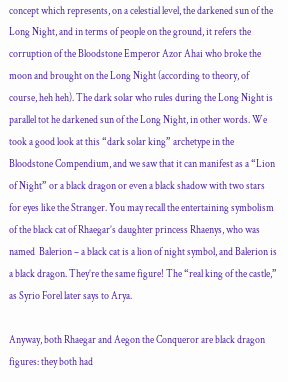concept which represents, on a celestial level, the darkened sun of the Long Night, and in terms of people on the ground, it refers the corruption of the Bloodstone Emperor Azor Ahai who broke the moon and brought on the Long Night (according to theory, of course, heh heh). The dark solar who rules during the Long Night is parallel tot he darkened sun of the Long Night, in other words. We took a good look at this “dark solar king” archetype in the Bloodstone Compendium, and we saw that it can manifest as a “Lion of Night” or a black dragon or even a black shadow with two stars for eyes like the Stranger. You may recall the entertaining symbolism of the black cat of Rhaegar’s daughter princess Rhaenys, who was named  Balerion – a black cat is a lion of night symbol, and Balerion is a black dragon. They’re the same figure! The “real king of the castle,” as Syrio Forel later says to Arya.

Anyway, both Rhaegar and Aegon the Conqueror are black dragon figures: they both had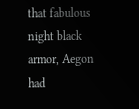that fabulous night black armor, Aegon had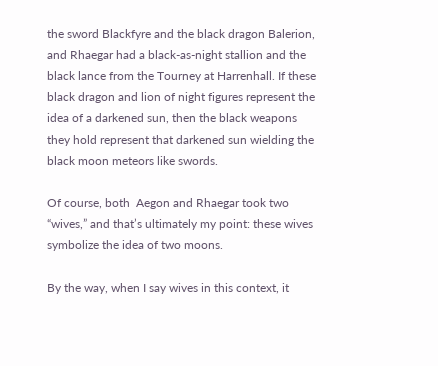the sword Blackfyre and the black dragon Balerion, and Rhaegar had a black-as-night stallion and the black lance from the Tourney at Harrenhall. If these black dragon and lion of night figures represent the idea of a darkened sun, then the black weapons they hold represent that darkened sun wielding the black moon meteors like swords.

Of course, both  Aegon and Rhaegar took two “wives,” and that’s ultimately my point: these wives symbolize the idea of two moons.

By the way, when I say wives in this context, it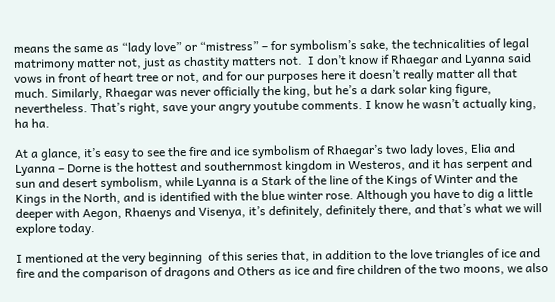means the same as “lady love” or “mistress” – for symbolism’s sake, the technicalities of legal matrimony matter not, just as chastity matters not.  I don’t know if Rhaegar and Lyanna said vows in front of heart tree or not, and for our purposes here it doesn’t really matter all that much. Similarly, Rhaegar was never officially the king, but he’s a dark solar king figure, nevertheless. That’s right, save your angry youtube comments. I know he wasn’t actually king, ha ha.

At a glance, it’s easy to see the fire and ice symbolism of Rhaegar’s two lady loves, Elia and Lyanna – Dorne is the hottest and southernmost kingdom in Westeros, and it has serpent and sun and desert symbolism, while Lyanna is a Stark of the line of the Kings of Winter and the Kings in the North, and is identified with the blue winter rose. Although you have to dig a little deeper with Aegon, Rhaenys and Visenya, it’s definitely, definitely there, and that’s what we will explore today.

I mentioned at the very beginning  of this series that, in addition to the love triangles of ice and fire and the comparison of dragons and Others as ice and fire children of the two moons, we also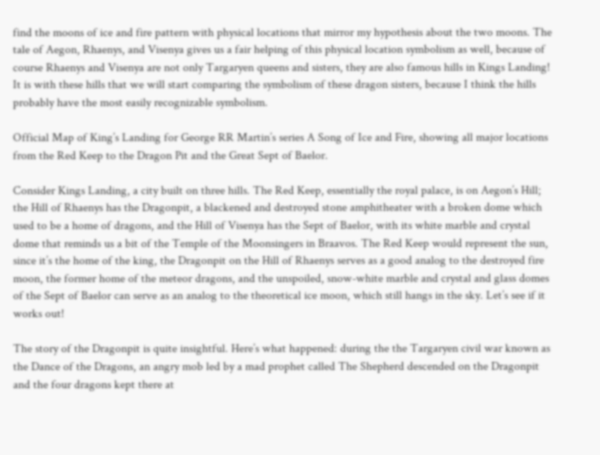find the moons of ice and fire pattern with physical locations that mirror my hypothesis about the two moons. The tale of Aegon, Rhaenys, and Visenya gives us a fair helping of this physical location symbolism as well, because of course Rhaenys and Visenya are not only Targaryen queens and sisters, they are also famous hills in Kings Landing!  It is with these hills that we will start comparing the symbolism of these dragon sisters, because I think the hills probably have the most easily recognizable symbolism.

Official Map of King’s Landing for George RR Martin’s series A Song of Ice and Fire, showing all major locations from the Red Keep to the Dragon Pit and the Great Sept of Baelor.

Consider Kings Landing, a city built on three hills. The Red Keep, essentially the royal palace, is on Aegon’s Hill; the Hill of Rhaenys has the Dragonpit, a blackened and destroyed stone amphitheater with a broken dome which used to be a home of dragons, and the Hill of Visenya has the Sept of Baelor, with its white marble and crystal dome that reminds us a bit of the Temple of the Moonsingers in Braavos. The Red Keep would represent the sun, since it’s the home of the king, the Dragonpit on the Hill of Rhaenys serves as a good analog to the destroyed fire moon, the former home of the meteor dragons, and the unspoiled, snow-white marble and crystal and glass domes of the Sept of Baelor can serve as an analog to the theoretical ice moon, which still hangs in the sky. Let’s see if it works out!

The story of the Dragonpit is quite insightful. Here’s what happened: during the the Targaryen civil war known as the Dance of the Dragons, an angry mob led by a mad prophet called The Shepherd descended on the Dragonpit and the four dragons kept there at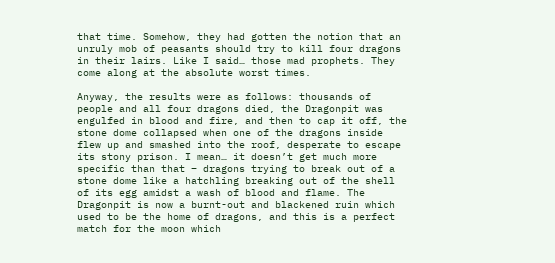that time. Somehow, they had gotten the notion that an unruly mob of peasants should try to kill four dragons in their lairs. Like I said… those mad prophets. They come along at the absolute worst times.

Anyway, the results were as follows: thousands of people and all four dragons died, the Dragonpit was engulfed in blood and fire, and then to cap it off, the stone dome collapsed when one of the dragons inside flew up and smashed into the roof, desperate to escape its stony prison. I mean… it doesn’t get much more specific than that – dragons trying to break out of a stone dome like a hatchling breaking out of the shell of its egg amidst a wash of blood and flame. The Dragonpit is now a burnt-out and blackened ruin which used to be the home of dragons, and this is a perfect match for the moon which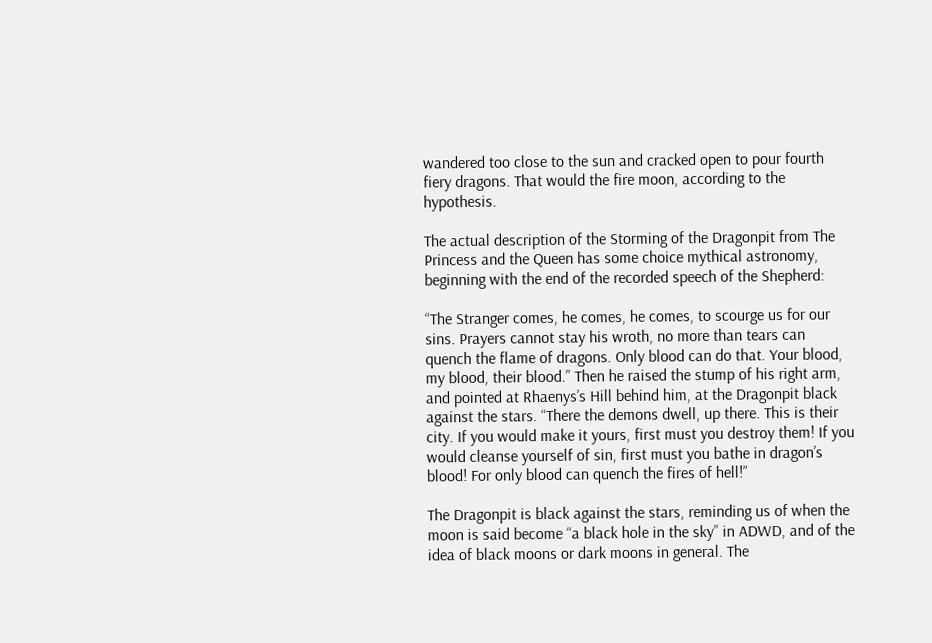wandered too close to the sun and cracked open to pour fourth fiery dragons. That would the fire moon, according to the hypothesis.

The actual description of the Storming of the Dragonpit from The Princess and the Queen has some choice mythical astronomy, beginning with the end of the recorded speech of the Shepherd:

“The Stranger comes, he comes, he comes, to scourge us for our sins. Prayers cannot stay his wroth, no more than tears can quench the flame of dragons. Only blood can do that. Your blood, my blood, their blood.” Then he raised the stump of his right arm, and pointed at Rhaenys’s Hill behind him, at the Dragonpit black against the stars. “There the demons dwell, up there. This is their city. If you would make it yours, first must you destroy them! If you would cleanse yourself of sin, first must you bathe in dragon’s blood! For only blood can quench the fires of hell!”

The Dragonpit is black against the stars, reminding us of when the moon is said become “a black hole in the sky” in ADWD, and of the idea of black moons or dark moons in general. The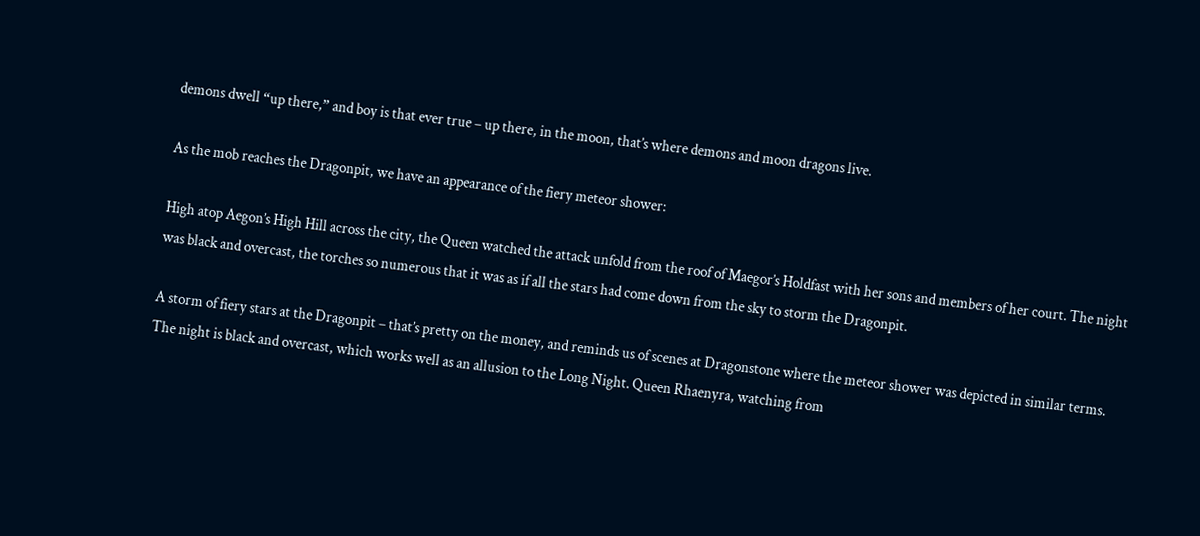demons dwell “up there,” and boy is that ever true – up there, in the moon, that’s where demons and moon dragons live.

As the mob reaches the Dragonpit, we have an appearance of the fiery meteor shower:

High atop Aegon’s High Hill across the city, the Queen watched the attack unfold from the roof of Maegor’s Holdfast with her sons and members of her court. The night was black and overcast, the torches so numerous that it was as if all the stars had come down from the sky to storm the Dragonpit.

A storm of fiery stars at the Dragonpit – that’s pretty on the money, and reminds us of scenes at Dragonstone where the meteor shower was depicted in similar terms. The night is black and overcast, which works well as an allusion to the Long Night. Queen Rhaenyra, watching from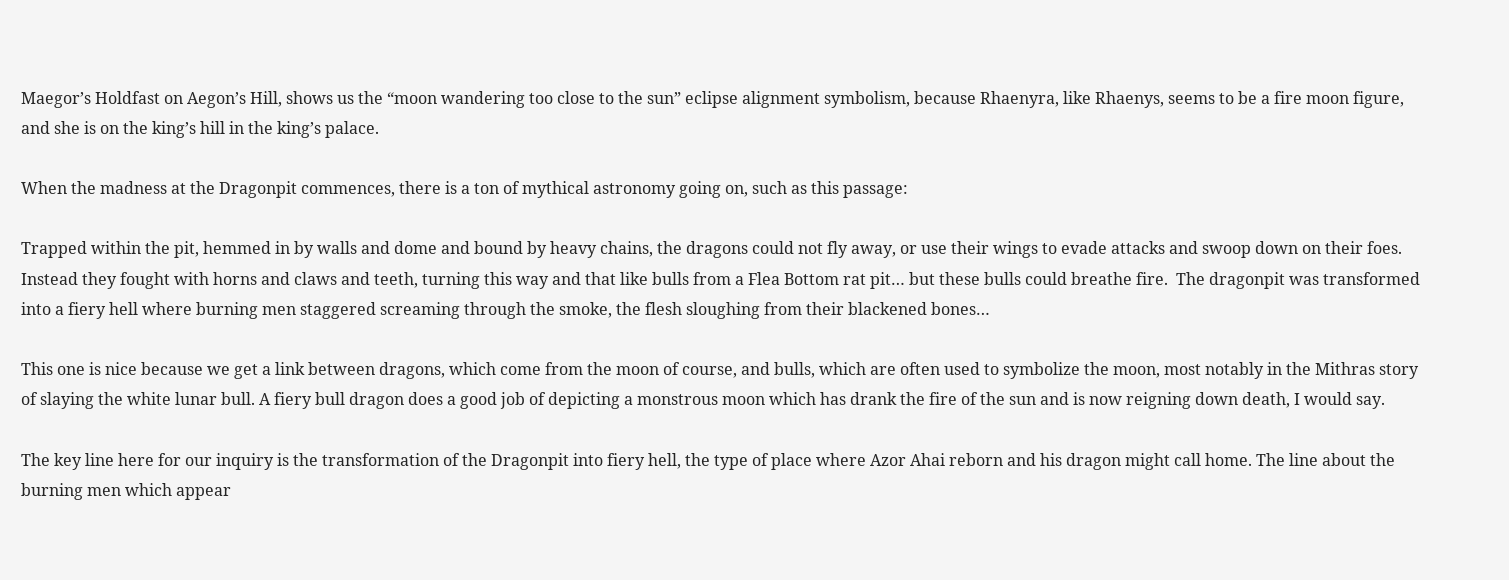Maegor’s Holdfast on Aegon’s Hill, shows us the “moon wandering too close to the sun” eclipse alignment symbolism, because Rhaenyra, like Rhaenys, seems to be a fire moon figure, and she is on the king’s hill in the king’s palace.

When the madness at the Dragonpit commences, there is a ton of mythical astronomy going on, such as this passage:

Trapped within the pit, hemmed in by walls and dome and bound by heavy chains, the dragons could not fly away, or use their wings to evade attacks and swoop down on their foes.  Instead they fought with horns and claws and teeth, turning this way and that like bulls from a Flea Bottom rat pit… but these bulls could breathe fire.  The dragonpit was transformed into a fiery hell where burning men staggered screaming through the smoke, the flesh sloughing from their blackened bones…

This one is nice because we get a link between dragons, which come from the moon of course, and bulls, which are often used to symbolize the moon, most notably in the Mithras story of slaying the white lunar bull. A fiery bull dragon does a good job of depicting a monstrous moon which has drank the fire of the sun and is now reigning down death, I would say.

The key line here for our inquiry is the transformation of the Dragonpit into fiery hell, the type of place where Azor Ahai reborn and his dragon might call home. The line about the burning men which appear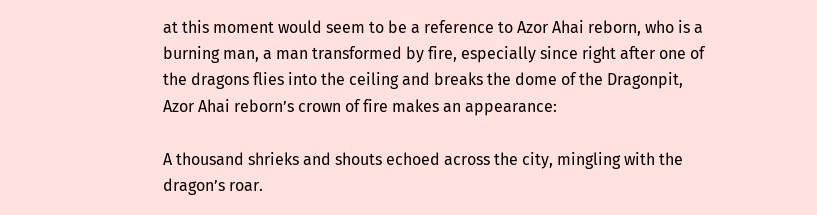at this moment would seem to be a reference to Azor Ahai reborn, who is a burning man, a man transformed by fire, especially since right after one of the dragons flies into the ceiling and breaks the dome of the Dragonpit, Azor Ahai reborn’s crown of fire makes an appearance:

A thousand shrieks and shouts echoed across the city, mingling with the dragon’s roar.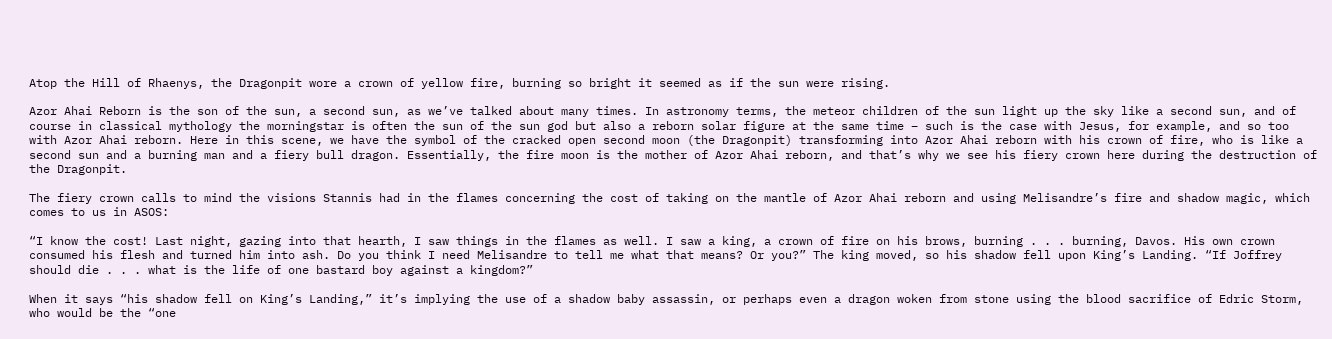Atop the Hill of Rhaenys, the Dragonpit wore a crown of yellow fire, burning so bright it seemed as if the sun were rising.

Azor Ahai Reborn is the son of the sun, a second sun, as we’ve talked about many times. In astronomy terms, the meteor children of the sun light up the sky like a second sun, and of course in classical mythology the morningstar is often the sun of the sun god but also a reborn solar figure at the same time – such is the case with Jesus, for example, and so too with Azor Ahai reborn. Here in this scene, we have the symbol of the cracked open second moon (the Dragonpit) transforming into Azor Ahai reborn with his crown of fire, who is like a second sun and a burning man and a fiery bull dragon. Essentially, the fire moon is the mother of Azor Ahai reborn, and that’s why we see his fiery crown here during the destruction of the Dragonpit.

The fiery crown calls to mind the visions Stannis had in the flames concerning the cost of taking on the mantle of Azor Ahai reborn and using Melisandre’s fire and shadow magic, which comes to us in ASOS:

“I know the cost! Last night, gazing into that hearth, I saw things in the flames as well. I saw a king, a crown of fire on his brows, burning . . . burning, Davos. His own crown consumed his flesh and turned him into ash. Do you think I need Melisandre to tell me what that means? Or you?” The king moved, so his shadow fell upon King’s Landing. “If Joffrey should die . . . what is the life of one bastard boy against a kingdom?”

When it says “his shadow fell on King’s Landing,” it’s implying the use of a shadow baby assassin, or perhaps even a dragon woken from stone using the blood sacrifice of Edric Storm, who would be the “one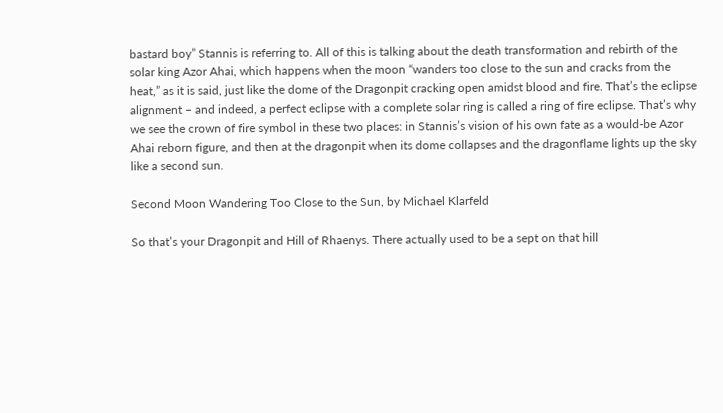bastard boy” Stannis is referring to. All of this is talking about the death transformation and rebirth of the solar king Azor Ahai, which happens when the moon “wanders too close to the sun and cracks from the heat,” as it is said, just like the dome of the Dragonpit cracking open amidst blood and fire. That’s the eclipse alignment – and indeed, a perfect eclipse with a complete solar ring is called a ring of fire eclipse. That’s why we see the crown of fire symbol in these two places: in Stannis’s vision of his own fate as a would-be Azor Ahai reborn figure, and then at the dragonpit when its dome collapses and the dragonflame lights up the sky like a second sun.

Second Moon Wandering Too Close to the Sun, by Michael Klarfeld

So that’s your Dragonpit and Hill of Rhaenys. There actually used to be a sept on that hill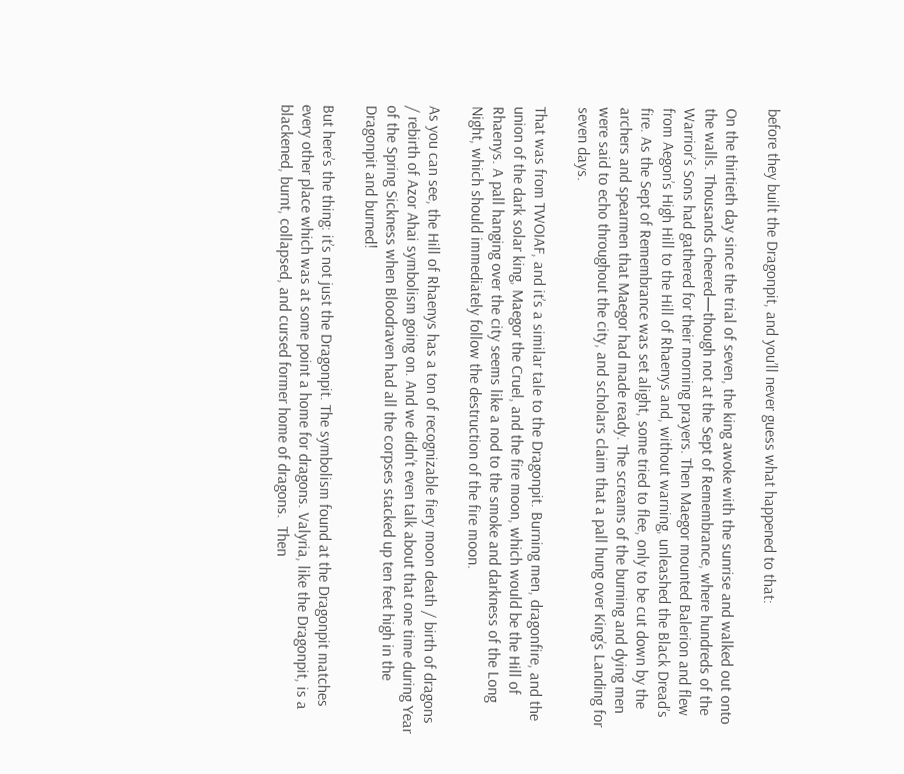before they built the Dragonpit, and you’ll never guess what happened to that:

On the thirtieth day since the trial of seven, the king awoke with the sunrise and walked out onto the walls. Thousands cheered—though not at the Sept of Remembrance, where hundreds of the Warrior’s Sons had gathered for their morning prayers. Then Maegor mounted Balerion and flew from Aegon’s High Hill to the Hill of Rhaenys and, without warning, unleashed the Black Dread’s fire. As the Sept of Remembrance was set alight, some tried to flee, only to be cut down by the archers and spearmen that Maegor had made ready. The screams of the burning and dying men were said to echo throughout the city, and scholars claim that a pall hung over King’s Landing for seven days.

That was from TWOIAF, and it’s a similar tale to the Dragonpit. Burning men, dragonfire, and the union of the dark solar king, Maegor the Cruel, and the fire moon, which would be the Hill of Rhaenys. A pall hanging over the city seems like a nod to the smoke and darkness of the Long Night, which should immediately follow the destruction of the fire moon.

As you can see, the Hill of Rhaenys has a ton of recognizable fiery moon death / birth of dragons / rebirth of Azor Ahai symbolism going on. And we didn’t even talk about that one time during Year of the Spring Sickness when Bloodraven had all the corpses stacked up ten feet high in the Dragonpit and burned!

But here’s the thing: it’s not just the Dragonpit. The symbolism found at the Dragonpit matches every other place which was at some point a home for dragons. Valyria, like the Dragonpit, is a blackened, burnt, collapsed, and cursed former home of dragons.  Then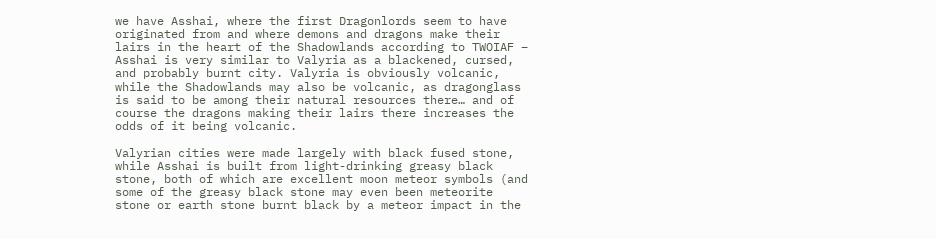we have Asshai, where the first Dragonlords seem to have originated from and where demons and dragons make their lairs in the heart of the Shadowlands according to TWOIAF – Asshai is very similar to Valyria as a blackened, cursed, and probably burnt city. Valyria is obviously volcanic, while the Shadowlands may also be volcanic, as dragonglass is said to be among their natural resources there… and of course the dragons making their lairs there increases the odds of it being volcanic.

Valyrian cities were made largely with black fused stone, while Asshai is built from light-drinking greasy black stone, both of which are excellent moon meteor symbols (and some of the greasy black stone may even been meteorite stone or earth stone burnt black by a meteor impact in the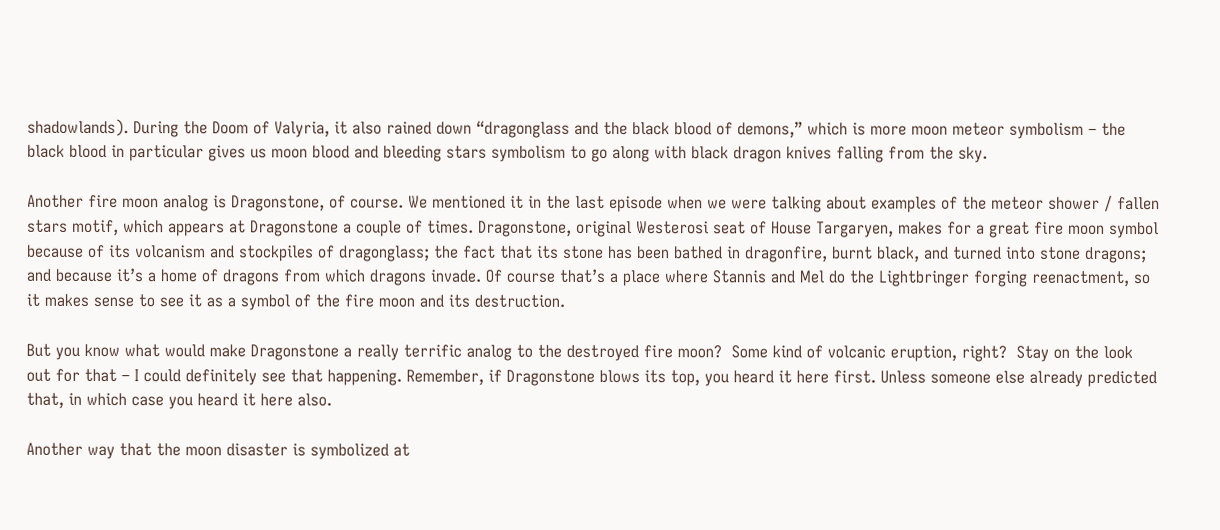shadowlands). During the Doom of Valyria, it also rained down “dragonglass and the black blood of demons,” which is more moon meteor symbolism – the black blood in particular gives us moon blood and bleeding stars symbolism to go along with black dragon knives falling from the sky.

Another fire moon analog is Dragonstone, of course. We mentioned it in the last episode when we were talking about examples of the meteor shower / fallen stars motif, which appears at Dragonstone a couple of times. Dragonstone, original Westerosi seat of House Targaryen, makes for a great fire moon symbol because of its volcanism and stockpiles of dragonglass; the fact that its stone has been bathed in dragonfire, burnt black, and turned into stone dragons; and because it’s a home of dragons from which dragons invade. Of course that’s a place where Stannis and Mel do the Lightbringer forging reenactment, so it makes sense to see it as a symbol of the fire moon and its destruction.

But you know what would make Dragonstone a really terrific analog to the destroyed fire moon?  Some kind of volcanic eruption, right?  Stay on the look out for that – I could definitely see that happening. Remember, if Dragonstone blows its top, you heard it here first. Unless someone else already predicted that, in which case you heard it here also.

Another way that the moon disaster is symbolized at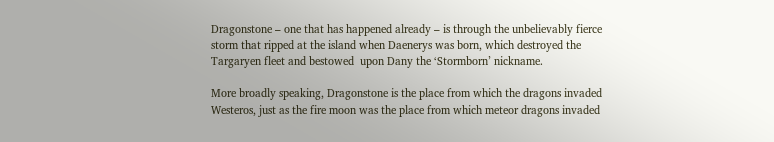Dragonstone – one that has happened already – is through the unbelievably fierce storm that ripped at the island when Daenerys was born, which destroyed the Targaryen fleet and bestowed  upon Dany the ‘Stormborn’ nickname.

More broadly speaking, Dragonstone is the place from which the dragons invaded Westeros, just as the fire moon was the place from which meteor dragons invaded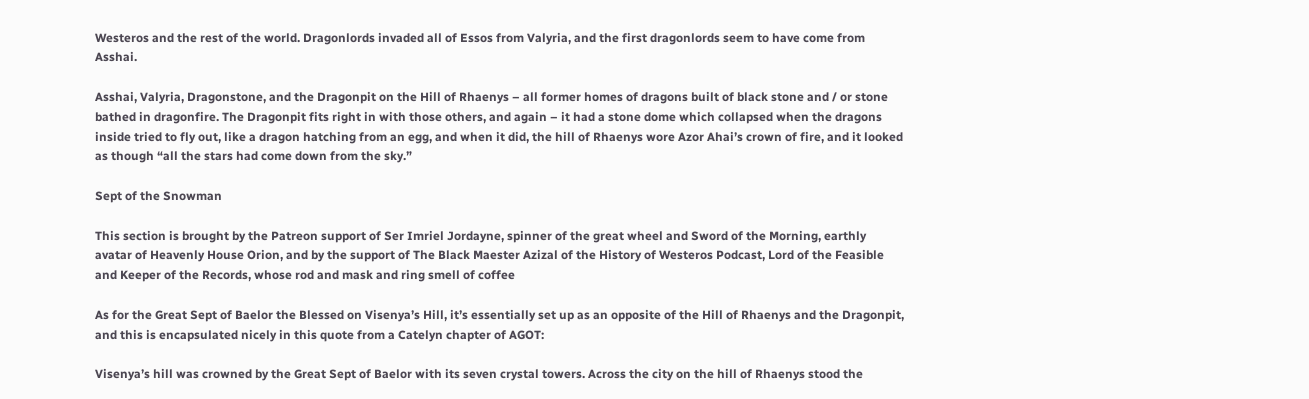Westeros and the rest of the world. Dragonlords invaded all of Essos from Valyria, and the first dragonlords seem to have come from Asshai.

Asshai, Valyria, Dragonstone, and the Dragonpit on the Hill of Rhaenys – all former homes of dragons built of black stone and / or stone bathed in dragonfire. The Dragonpit fits right in with those others, and again – it had a stone dome which collapsed when the dragons inside tried to fly out, like a dragon hatching from an egg, and when it did, the hill of Rhaenys wore Azor Ahai’s crown of fire, and it looked as though “all the stars had come down from the sky.”

Sept of the Snowman

This section is brought by the Patreon support of Ser Imriel Jordayne, spinner of the great wheel and Sword of the Morning, earthly avatar of Heavenly House Orion, and by the support of The Black Maester Azizal of the History of Westeros Podcast, Lord of the Feasible and Keeper of the Records, whose rod and mask and ring smell of coffee

As for the Great Sept of Baelor the Blessed on Visenya’s Hill, it’s essentially set up as an opposite of the Hill of Rhaenys and the Dragonpit, and this is encapsulated nicely in this quote from a Catelyn chapter of AGOT:

Visenya’s hill was crowned by the Great Sept of Baelor with its seven crystal towers. Across the city on the hill of Rhaenys stood the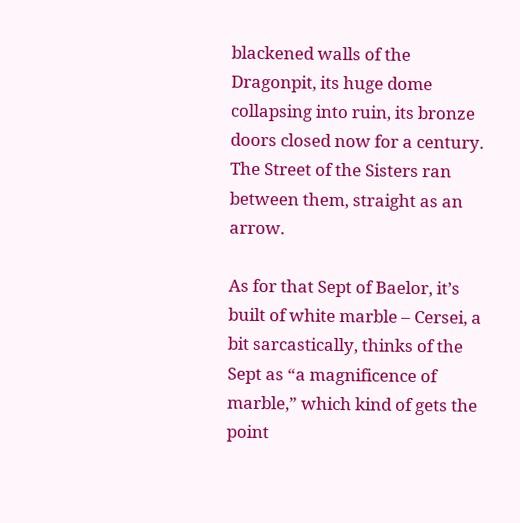blackened walls of the Dragonpit, its huge dome collapsing into ruin, its bronze doors closed now for a century. The Street of the Sisters ran between them, straight as an arrow.

As for that Sept of Baelor, it’s built of white marble – Cersei, a bit sarcastically, thinks of the Sept as “a magnificence of marble,” which kind of gets the point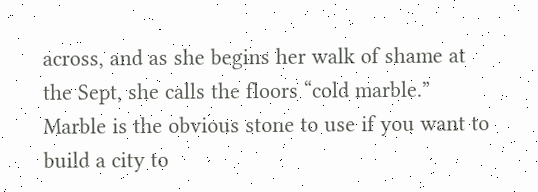across, and as she begins her walk of shame at the Sept, she calls the floors “cold marble.” Marble is the obvious stone to use if you want to build a city to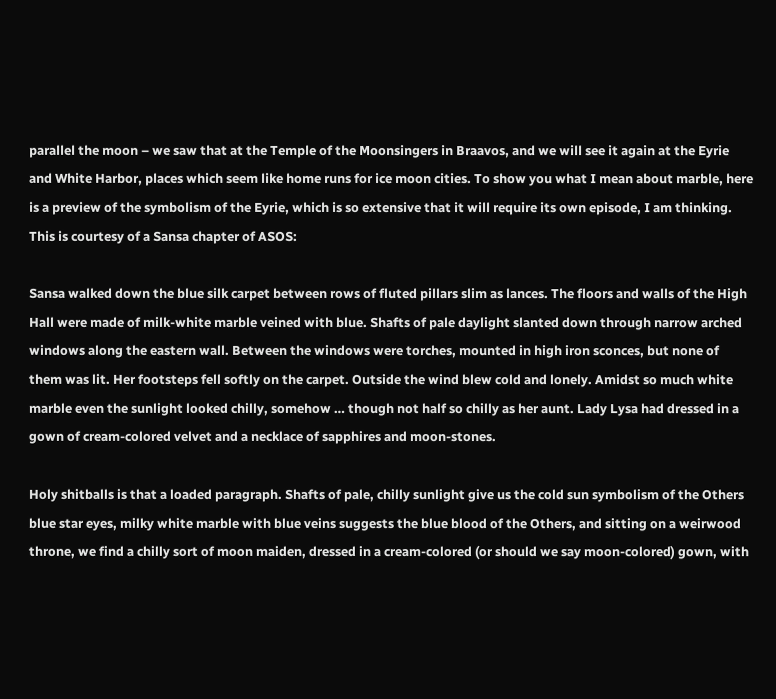parallel the moon – we saw that at the Temple of the Moonsingers in Braavos, and we will see it again at the Eyrie and White Harbor, places which seem like home runs for ice moon cities. To show you what I mean about marble, here is a preview of the symbolism of the Eyrie, which is so extensive that it will require its own episode, I am thinking. This is courtesy of a Sansa chapter of ASOS:

Sansa walked down the blue silk carpet between rows of fluted pillars slim as lances. The floors and walls of the High Hall were made of milk-white marble veined with blue. Shafts of pale daylight slanted down through narrow arched windows along the eastern wall. Between the windows were torches, mounted in high iron sconces, but none of them was lit. Her footsteps fell softly on the carpet. Outside the wind blew cold and lonely. Amidst so much white marble even the sunlight looked chilly, somehow … though not half so chilly as her aunt. Lady Lysa had dressed in a gown of cream-colored velvet and a necklace of sapphires and moon-stones.

Holy shitballs is that a loaded paragraph. Shafts of pale, chilly sunlight give us the cold sun symbolism of the Others blue star eyes, milky white marble with blue veins suggests the blue blood of the Others, and sitting on a weirwood throne, we find a chilly sort of moon maiden, dressed in a cream-colored (or should we say moon-colored) gown, with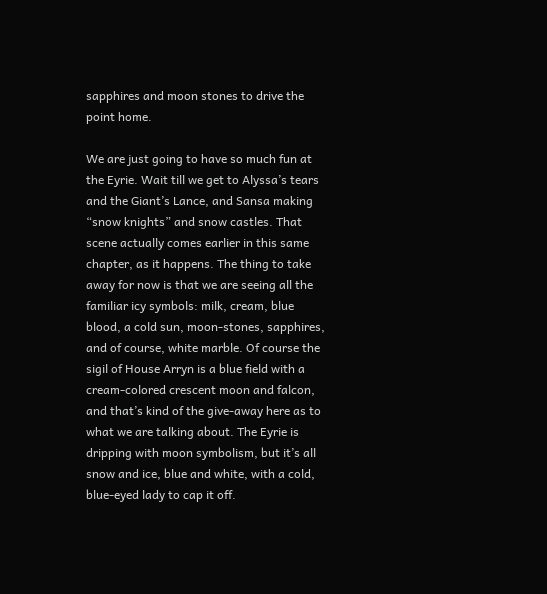sapphires and moon stones to drive the point home.

We are just going to have so much fun at the Eyrie. Wait till we get to Alyssa’s tears and the Giant’s Lance, and Sansa making “snow knights” and snow castles. That scene actually comes earlier in this same chapter, as it happens. The thing to take away for now is that we are seeing all the familiar icy symbols: milk, cream, blue blood, a cold sun, moon-stones, sapphires, and of course, white marble. Of course the sigil of House Arryn is a blue field with a cream-colored crescent moon and falcon, and that’s kind of the give-away here as to what we are talking about. The Eyrie is dripping with moon symbolism, but it’s all snow and ice, blue and white, with a cold, blue-eyed lady to cap it off.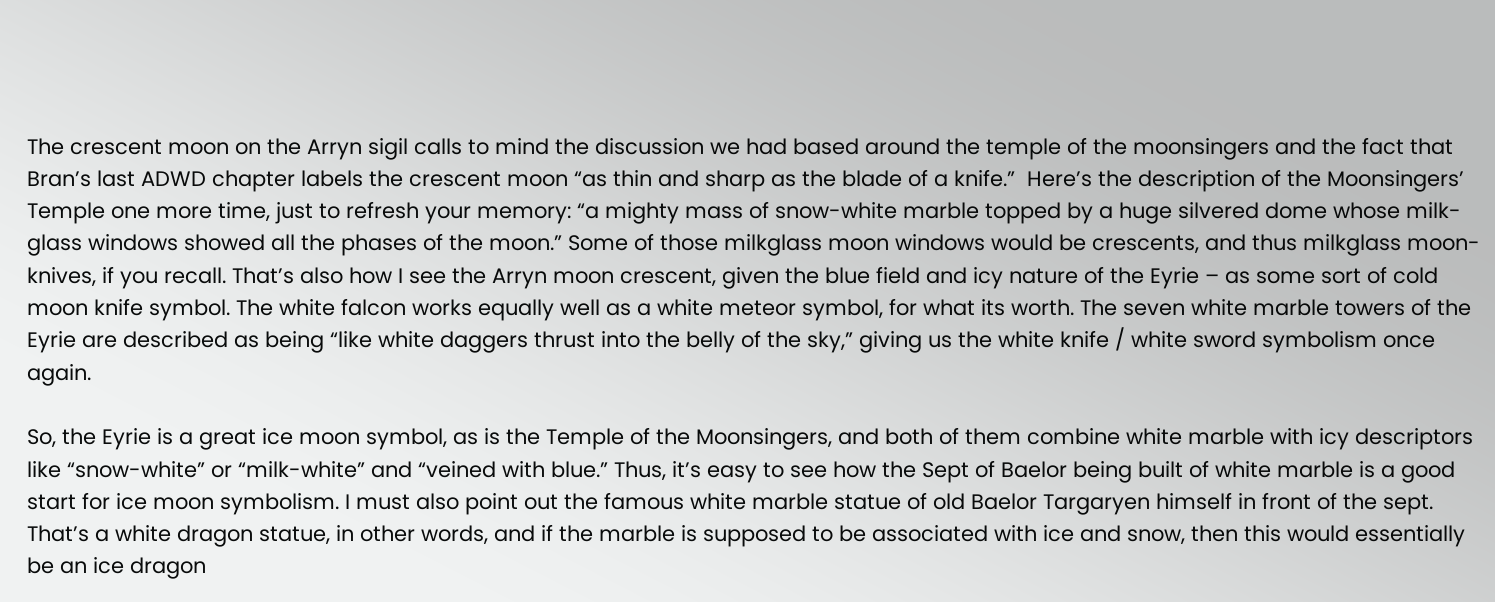The crescent moon on the Arryn sigil calls to mind the discussion we had based around the temple of the moonsingers and the fact that Bran’s last ADWD chapter labels the crescent moon “as thin and sharp as the blade of a knife.”  Here’s the description of the Moonsingers’ Temple one more time, just to refresh your memory: “a mighty mass of snow-white marble topped by a huge silvered dome whose milk-glass windows showed all the phases of the moon.” Some of those milkglass moon windows would be crescents, and thus milkglass moon-knives, if you recall. That’s also how I see the Arryn moon crescent, given the blue field and icy nature of the Eyrie – as some sort of cold moon knife symbol. The white falcon works equally well as a white meteor symbol, for what its worth. The seven white marble towers of the Eyrie are described as being “like white daggers thrust into the belly of the sky,” giving us the white knife / white sword symbolism once again.

So, the Eyrie is a great ice moon symbol, as is the Temple of the Moonsingers, and both of them combine white marble with icy descriptors like “snow-white” or “milk-white” and “veined with blue.” Thus, it’s easy to see how the Sept of Baelor being built of white marble is a good start for ice moon symbolism. I must also point out the famous white marble statue of old Baelor Targaryen himself in front of the sept. That’s a white dragon statue, in other words, and if the marble is supposed to be associated with ice and snow, then this would essentially be an ice dragon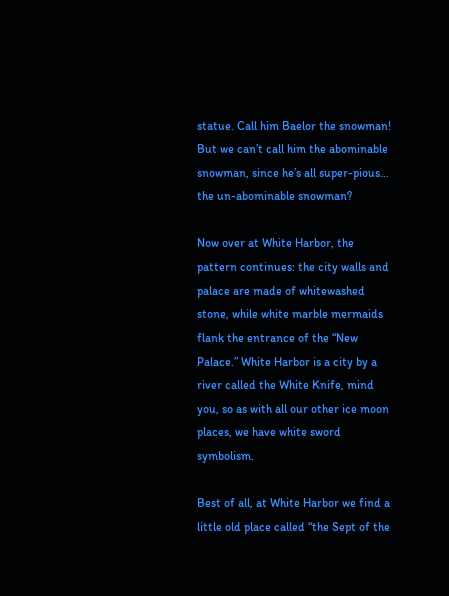statue. Call him Baelor the snowman! But we can’t call him the abominable snowman, since he’s all super-pious… the un-abominable snowman?

Now over at White Harbor, the pattern continues: the city walls and palace are made of whitewashed stone, while white marble mermaids flank the entrance of the “New Palace.” White Harbor is a city by a river called the White Knife, mind you, so as with all our other ice moon places, we have white sword symbolism.

Best of all, at White Harbor we find a little old place called “the Sept of the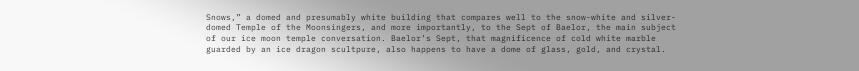Snows,” a domed and presumably white building that compares well to the snow-white and silver-domed Temple of the Moonsingers, and more importantly, to the Sept of Baelor, the main subject of our ice moon temple conversation. Baelor’s Sept, that magnificence of cold white marble guarded by an ice dragon scultpure, also happens to have a dome of glass, gold, and crystal.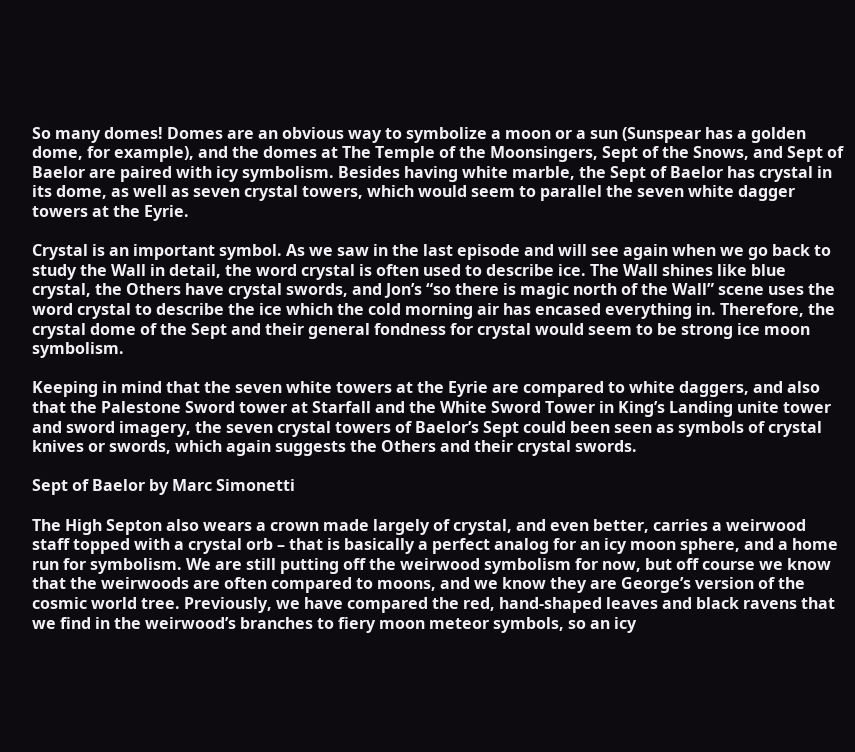So many domes! Domes are an obvious way to symbolize a moon or a sun (Sunspear has a golden dome, for example), and the domes at The Temple of the Moonsingers, Sept of the Snows, and Sept of Baelor are paired with icy symbolism. Besides having white marble, the Sept of Baelor has crystal in its dome, as well as seven crystal towers, which would seem to parallel the seven white dagger towers at the Eyrie.

Crystal is an important symbol. As we saw in the last episode and will see again when we go back to study the Wall in detail, the word crystal is often used to describe ice. The Wall shines like blue crystal, the Others have crystal swords, and Jon’s “so there is magic north of the Wall” scene uses the word crystal to describe the ice which the cold morning air has encased everything in. Therefore, the crystal dome of the Sept and their general fondness for crystal would seem to be strong ice moon symbolism.

Keeping in mind that the seven white towers at the Eyrie are compared to white daggers, and also that the Palestone Sword tower at Starfall and the White Sword Tower in King’s Landing unite tower and sword imagery, the seven crystal towers of Baelor’s Sept could been seen as symbols of crystal knives or swords, which again suggests the Others and their crystal swords.

Sept of Baelor by Marc Simonetti

The High Septon also wears a crown made largely of crystal, and even better, carries a weirwood staff topped with a crystal orb – that is basically a perfect analog for an icy moon sphere, and a home run for symbolism. We are still putting off the weirwood symbolism for now, but off course we know that the weirwoods are often compared to moons, and we know they are George’s version of the cosmic world tree. Previously, we have compared the red, hand-shaped leaves and black ravens that we find in the weirwood’s branches to fiery moon meteor symbols, so an icy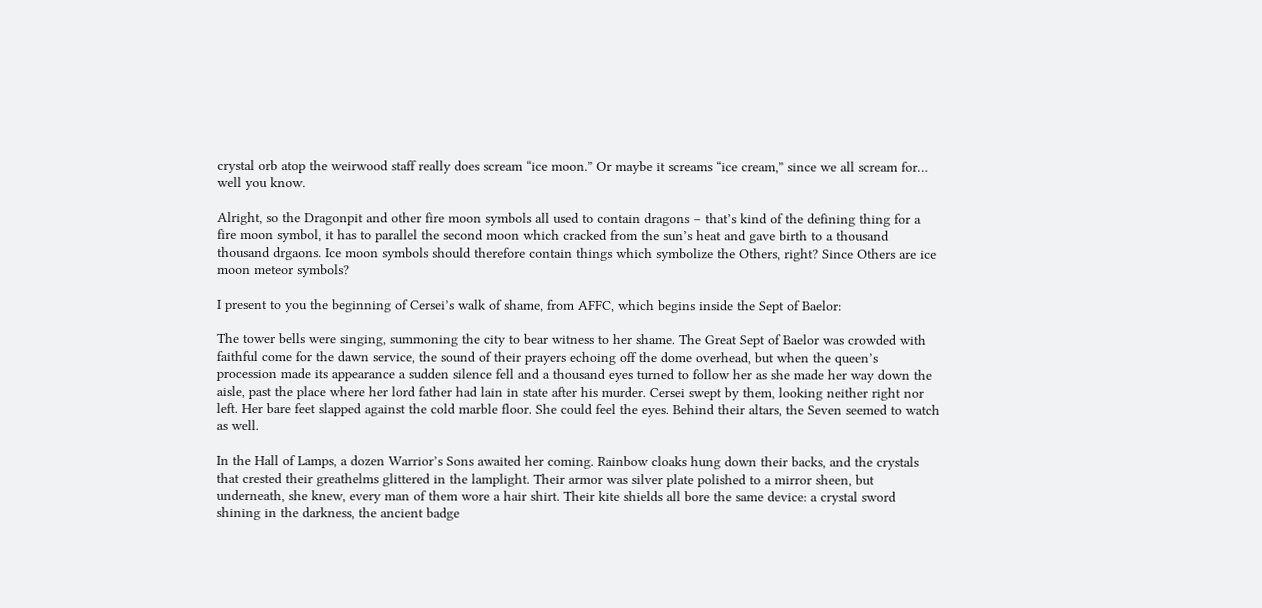crystal orb atop the weirwood staff really does scream “ice moon.” Or maybe it screams “ice cream,” since we all scream for… well you know.

Alright, so the Dragonpit and other fire moon symbols all used to contain dragons – that’s kind of the defining thing for a fire moon symbol, it has to parallel the second moon which cracked from the sun’s heat and gave birth to a thousand thousand drgaons. Ice moon symbols should therefore contain things which symbolize the Others, right? Since Others are ice moon meteor symbols?

I present to you the beginning of Cersei’s walk of shame, from AFFC, which begins inside the Sept of Baelor:

The tower bells were singing, summoning the city to bear witness to her shame. The Great Sept of Baelor was crowded with faithful come for the dawn service, the sound of their prayers echoing off the dome overhead, but when the queen’s procession made its appearance a sudden silence fell and a thousand eyes turned to follow her as she made her way down the aisle, past the place where her lord father had lain in state after his murder. Cersei swept by them, looking neither right nor left. Her bare feet slapped against the cold marble floor. She could feel the eyes. Behind their altars, the Seven seemed to watch as well.

In the Hall of Lamps, a dozen Warrior’s Sons awaited her coming. Rainbow cloaks hung down their backs, and the crystals that crested their greathelms glittered in the lamplight. Their armor was silver plate polished to a mirror sheen, but underneath, she knew, every man of them wore a hair shirt. Their kite shields all bore the same device: a crystal sword shining in the darkness, the ancient badge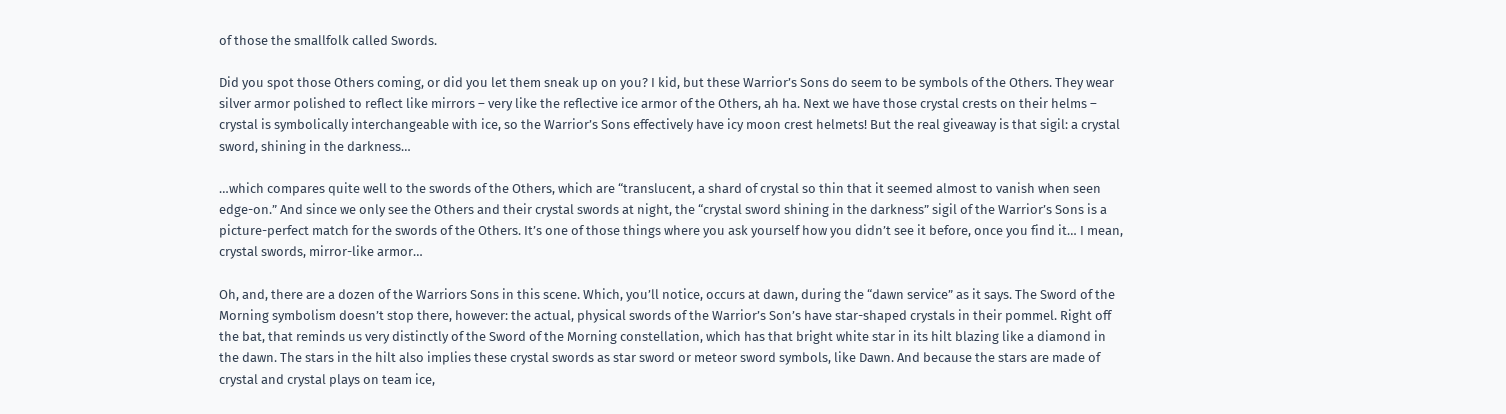of those the smallfolk called Swords.

Did you spot those Others coming, or did you let them sneak up on you? I kid, but these Warrior’s Sons do seem to be symbols of the Others. They wear silver armor polished to reflect like mirrors – very like the reflective ice armor of the Others, ah ha. Next we have those crystal crests on their helms – crystal is symbolically interchangeable with ice, so the Warrior’s Sons effectively have icy moon crest helmets! But the real giveaway is that sigil: a crystal sword, shining in the darkness…

…which compares quite well to the swords of the Others, which are “translucent, a shard of crystal so thin that it seemed almost to vanish when seen edge-on.” And since we only see the Others and their crystal swords at night, the “crystal sword shining in the darkness” sigil of the Warrior’s Sons is a picture-perfect match for the swords of the Others. It’s one of those things where you ask yourself how you didn’t see it before, once you find it… I mean, crystal swords, mirror-like armor…

Oh, and, there are a dozen of the Warriors Sons in this scene. Which, you’ll notice, occurs at dawn, during the “dawn service” as it says. The Sword of the Morning symbolism doesn’t stop there, however: the actual, physical swords of the Warrior’s Son’s have star-shaped crystals in their pommel. Right off the bat, that reminds us very distinctly of the Sword of the Morning constellation, which has that bright white star in its hilt blazing like a diamond in the dawn. The stars in the hilt also implies these crystal swords as star sword or meteor sword symbols, like Dawn. And because the stars are made of crystal and crystal plays on team ice,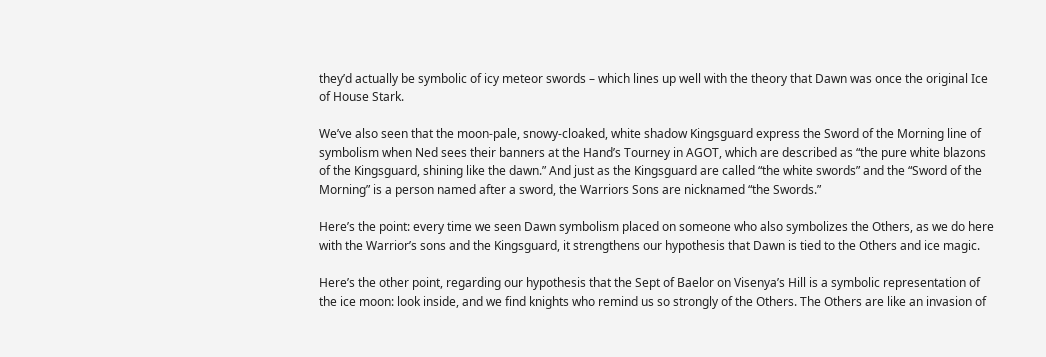they’d actually be symbolic of icy meteor swords – which lines up well with the theory that Dawn was once the original Ice of House Stark.

We’ve also seen that the moon-pale, snowy-cloaked, white shadow Kingsguard express the Sword of the Morning line of symbolism when Ned sees their banners at the Hand’s Tourney in AGOT, which are described as “the pure white blazons of the Kingsguard, shining like the dawn.” And just as the Kingsguard are called “the white swords” and the “Sword of the Morning” is a person named after a sword, the Warriors Sons are nicknamed “the Swords.”

Here’s the point: every time we seen Dawn symbolism placed on someone who also symbolizes the Others, as we do here with the Warrior’s sons and the Kingsguard, it strengthens our hypothesis that Dawn is tied to the Others and ice magic.

Here’s the other point, regarding our hypothesis that the Sept of Baelor on Visenya’s Hill is a symbolic representation of the ice moon: look inside, and we find knights who remind us so strongly of the Others. The Others are like an invasion of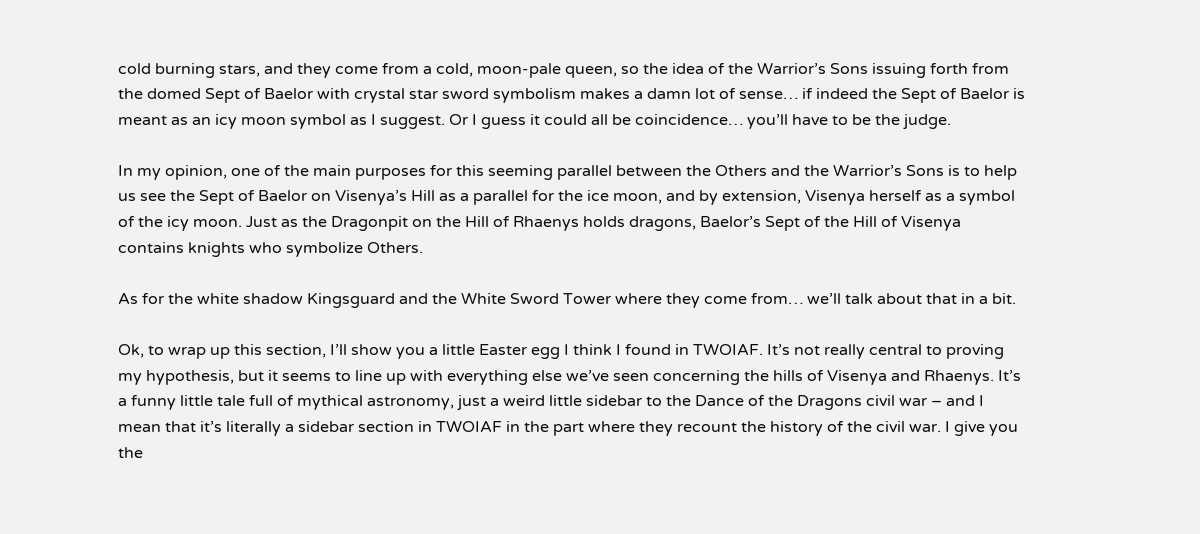cold burning stars, and they come from a cold, moon-pale queen, so the idea of the Warrior’s Sons issuing forth from the domed Sept of Baelor with crystal star sword symbolism makes a damn lot of sense… if indeed the Sept of Baelor is meant as an icy moon symbol as I suggest. Or I guess it could all be coincidence… you’ll have to be the judge.

In my opinion, one of the main purposes for this seeming parallel between the Others and the Warrior’s Sons is to help us see the Sept of Baelor on Visenya’s Hill as a parallel for the ice moon, and by extension, Visenya herself as a symbol of the icy moon. Just as the Dragonpit on the Hill of Rhaenys holds dragons, Baelor’s Sept of the Hill of Visenya contains knights who symbolize Others.

As for the white shadow Kingsguard and the White Sword Tower where they come from… we’ll talk about that in a bit.

Ok, to wrap up this section, I’ll show you a little Easter egg I think I found in TWOIAF. It’s not really central to proving my hypothesis, but it seems to line up with everything else we’ve seen concerning the hills of Visenya and Rhaenys. It’s a funny little tale full of mythical astronomy, just a weird little sidebar to the Dance of the Dragons civil war – and I mean that it’s literally a sidebar section in TWOIAF in the part where they recount the history of the civil war. I give you the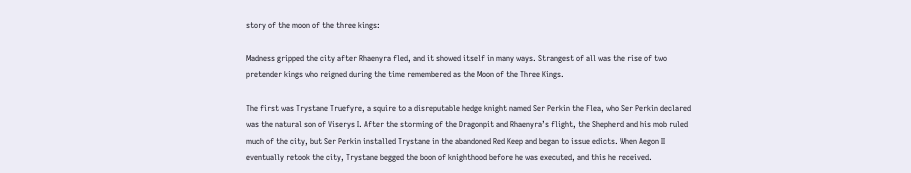story of the moon of the three kings:

Madness gripped the city after Rhaenyra fled, and it showed itself in many ways. Strangest of all was the rise of two pretender kings who reigned during the time remembered as the Moon of the Three Kings.

The first was Trystane Truefyre, a squire to a disreputable hedge knight named Ser Perkin the Flea, who Ser Perkin declared was the natural son of Viserys I. After the storming of the Dragonpit and Rhaenyra’s flight, the Shepherd and his mob ruled much of the city, but Ser Perkin installed Trystane in the abandoned Red Keep and began to issue edicts. When Aegon II eventually retook the city, Trystane begged the boon of knighthood before he was executed, and this he received.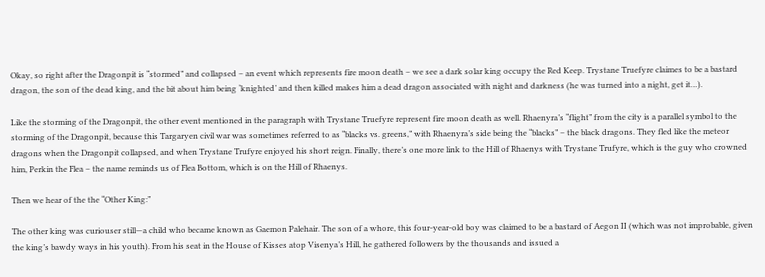Okay, so right after the Dragonpit is “stormed” and collapsed – an event which represents fire moon death – we see a dark solar king occupy the Red Keep. Trystane Truefyre claimes to be a bastard dragon, the son of the dead king, and the bit about him being ‘knighted’ and then killed makes him a dead dragon associated with night and darkness (he was turned into a night, get it…).

Like the storming of the Dragonpit, the other event mentioned in the paragraph with Trystane Truefyre represent fire moon death as well. Rhaenyra’s “flight” from the city is a parallel symbol to the storming of the Dragonpit, because this Targaryen civil war was sometimes referred to as “blacks vs. greens,” with Rhaenyra’s side being the “blacks” – the black dragons. They fled like the meteor dragons when the Dragonpit collapsed, and when Trystane Trufyre enjoyed his short reign. Finally, there’s one more link to the Hill of Rhaenys with Trystane Trufyre, which is the guy who crowned him, Perkin the Flea – the name reminds us of Flea Bottom, which is on the Hill of Rhaenys.

Then we hear of the the “Other King:”

The other king was curiouser still—a child who became known as Gaemon Palehair. The son of a whore, this four-year-old boy was claimed to be a bastard of Aegon II (which was not improbable, given the king’s bawdy ways in his youth). From his seat in the House of Kisses atop Visenya’s Hill, he gathered followers by the thousands and issued a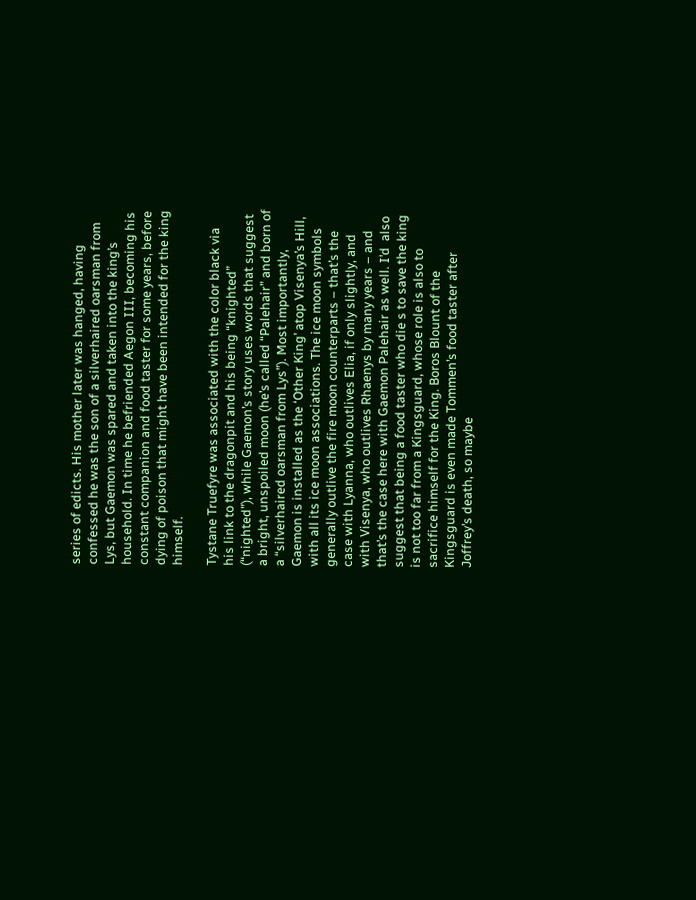series of edicts. His mother later was hanged, having confessed he was the son of a silverhaired oarsman from Lys, but Gaemon was spared and taken into the king’s household. In time he befriended Aegon III, becoming his constant companion and food taster for some years, before dying of poison that might have been intended for the king himself.

Tystane Truefyre was associated with the color black via his link to the dragonpit and his being “knighted” (“nighted”), while Gaemon’s story uses words that suggest a bright, unspoiled moon (he’s called “Palehair” and born of a “silverhaired oarsman from Lys”). Most importantly, Gaemon is installed as the ‘Other King’ atop Visenya’s Hill, with all its ice moon associations. The ice moon symbols generally outlive the fire moon counterparts – that’s the case with Lyanna, who outlives Elia, if only slightly, and with Visenya, who outlives Rhaenys by many years – and that’s the case here with Gaemon Palehair as well. I’d  also suggest that being a food taster who die s to save the king is not too far from a Kingsguard, whose role is also to sacrifice himself for the King. Boros Blount of the Kingsguard is even made Tommen’s food taster after Joffrey’s death, so maybe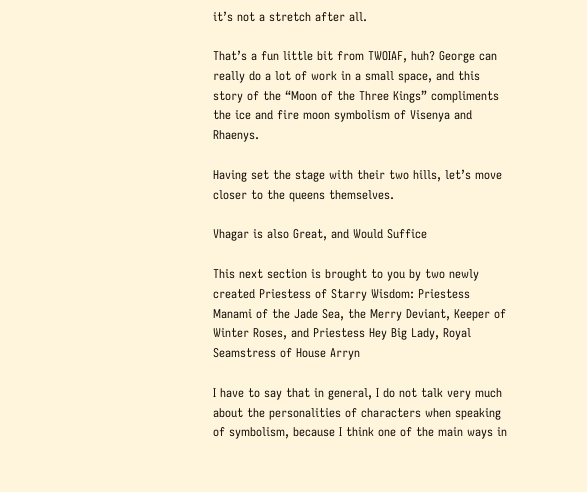it’s not a stretch after all.

That’s a fun little bit from TWOIAF, huh? George can really do a lot of work in a small space, and this story of the “Moon of the Three Kings” compliments the ice and fire moon symbolism of Visenya and Rhaenys.

Having set the stage with their two hills, let’s move closer to the queens themselves.

Vhagar is also Great, and Would Suffice

This next section is brought to you by two newly created Priestess of Starry Wisdom: Priestess Manami of the Jade Sea, the Merry Deviant, Keeper of Winter Roses, and Priestess Hey Big Lady, Royal Seamstress of House Arryn

I have to say that in general, I do not talk very much about the personalities of characters when speaking of symbolism, because I think one of the main ways in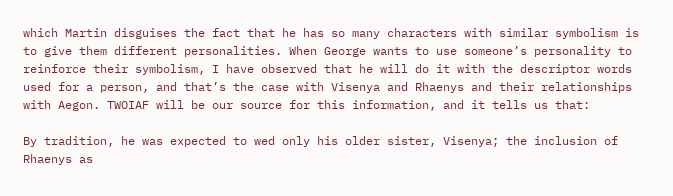which Martin disguises the fact that he has so many characters with similar symbolism is to give them different personalities. When George wants to use someone’s personality to reinforce their symbolism, I have observed that he will do it with the descriptor words used for a person, and that’s the case with Visenya and Rhaenys and their relationships with Aegon. TWOIAF will be our source for this information, and it tells us that:

By tradition, he was expected to wed only his older sister, Visenya; the inclusion of Rhaenys as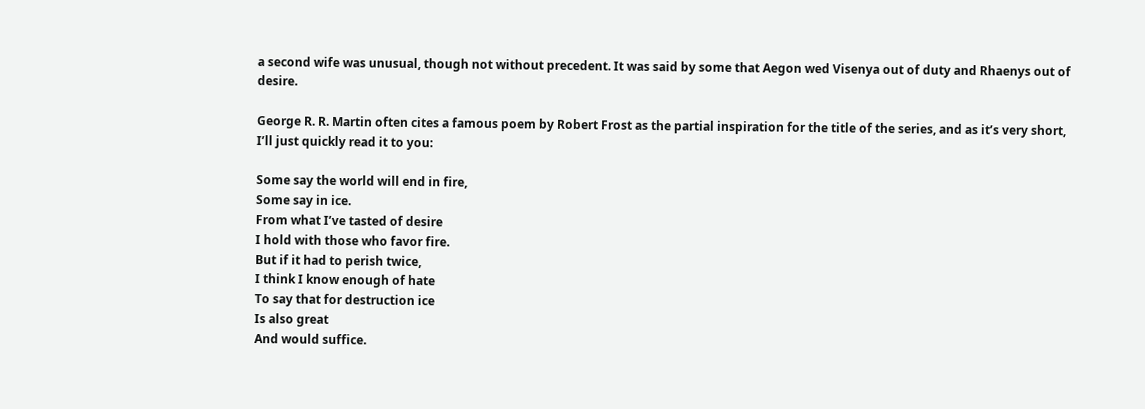a second wife was unusual, though not without precedent. It was said by some that Aegon wed Visenya out of duty and Rhaenys out of desire.

George R. R. Martin often cites a famous poem by Robert Frost as the partial inspiration for the title of the series, and as it’s very short, I’ll just quickly read it to you:

Some say the world will end in fire,
Some say in ice.
From what I’ve tasted of desire
I hold with those who favor fire.
But if it had to perish twice,
I think I know enough of hate
To say that for destruction ice
Is also great
And would suffice.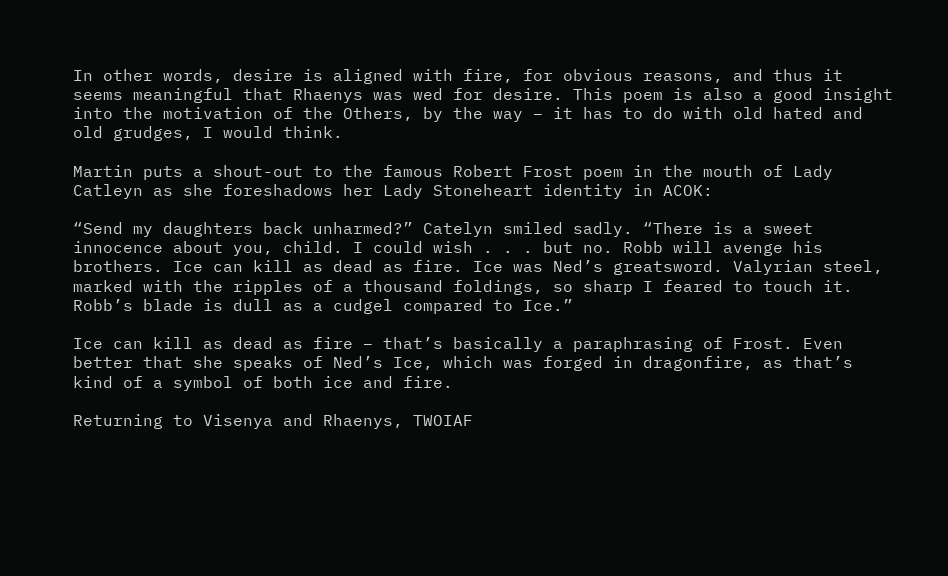In other words, desire is aligned with fire, for obvious reasons, and thus it seems meaningful that Rhaenys was wed for desire. This poem is also a good insight into the motivation of the Others, by the way – it has to do with old hated and old grudges, I would think.

Martin puts a shout-out to the famous Robert Frost poem in the mouth of Lady Catleyn as she foreshadows her Lady Stoneheart identity in ACOK:

“Send my daughters back unharmed?” Catelyn smiled sadly. “There is a sweet innocence about you, child. I could wish . . . but no. Robb will avenge his brothers. Ice can kill as dead as fire. Ice was Ned’s greatsword. Valyrian steel, marked with the ripples of a thousand foldings, so sharp I feared to touch it. Robb’s blade is dull as a cudgel compared to Ice.”

Ice can kill as dead as fire – that’s basically a paraphrasing of Frost. Even better that she speaks of Ned’s Ice, which was forged in dragonfire, as that’s kind of a symbol of both ice and fire.

Returning to Visenya and Rhaenys, TWOIAF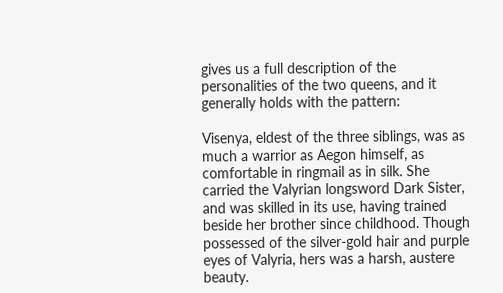gives us a full description of the personalities of the two queens, and it generally holds with the pattern:

Visenya, eldest of the three siblings, was as much a warrior as Aegon himself, as comfortable in ringmail as in silk. She carried the Valyrian longsword Dark Sister, and was skilled in its use, having trained beside her brother since childhood. Though possessed of the silver-gold hair and purple eyes of Valyria, hers was a harsh, austere beauty.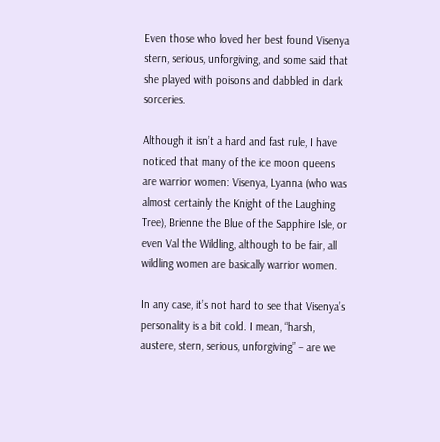Even those who loved her best found Visenya stern, serious, unforgiving, and some said that she played with poisons and dabbled in dark sorceries.

Although it isn’t a hard and fast rule, I have noticed that many of the ice moon queens are warrior women: Visenya, Lyanna (who was almost certainly the Knight of the Laughing Tree), Brienne the Blue of the Sapphire Isle, or even Val the Wildling, although to be fair, all wildling women are basically warrior women.

In any case, it’s not hard to see that Visenya’s personality is a bit cold. I mean, “harsh, austere, stern, serious, unforgiving” – are we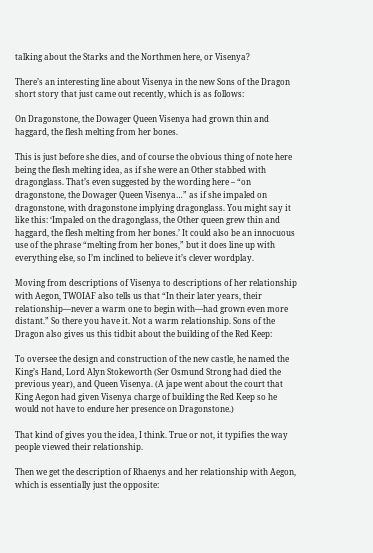talking about the Starks and the Northmen here, or Visenya?

There’s an interesting line about Visenya in the new Sons of the Dragon short story that just came out recently, which is as follows:

On Dragonstone, the Dowager Queen Visenya had grown thin and haggard, the flesh melting from her bones.

This is just before she dies, and of course the obvious thing of note here being the flesh melting idea, as if she were an Other stabbed with dragonglass. That’s even suggested by the wording here – “on dragonstone, the Dowager Queen Visenya…” as if she impaled on dragonstone, with dragonstone implying dragonglass. You might say it like this: ‘Impaled on the dragonglass, the Other queen grew thin and haggard, the flesh melting from her bones.’ It could also be an innocuous use of the phrase “melting from her bones,” but it does line up with everything else, so I’m inclined to believe it’s clever wordplay.

Moving from descriptions of Visenya to descriptions of her relationship with Aegon, TWOIAF also tells us that “In their later years, their relationship—never a warm one to begin with—had grown even more distant.” So there you have it. Not a warm relationship. Sons of the Dragon also gives us this tidbit about the building of the Red Keep:

To oversee the design and construction of the new castle, he named the King’s Hand, Lord Alyn Stokeworth (Ser Osmund Strong had died the previous year), and Queen Visenya. (A jape went about the court that King Aegon had given Visenya charge of building the Red Keep so he would not have to endure her presence on Dragonstone.)

That kind of gives you the idea, I think. True or not, it typifies the way people viewed their relationship.

Then we get the description of Rhaenys and her relationship with Aegon, which is essentially just the opposite: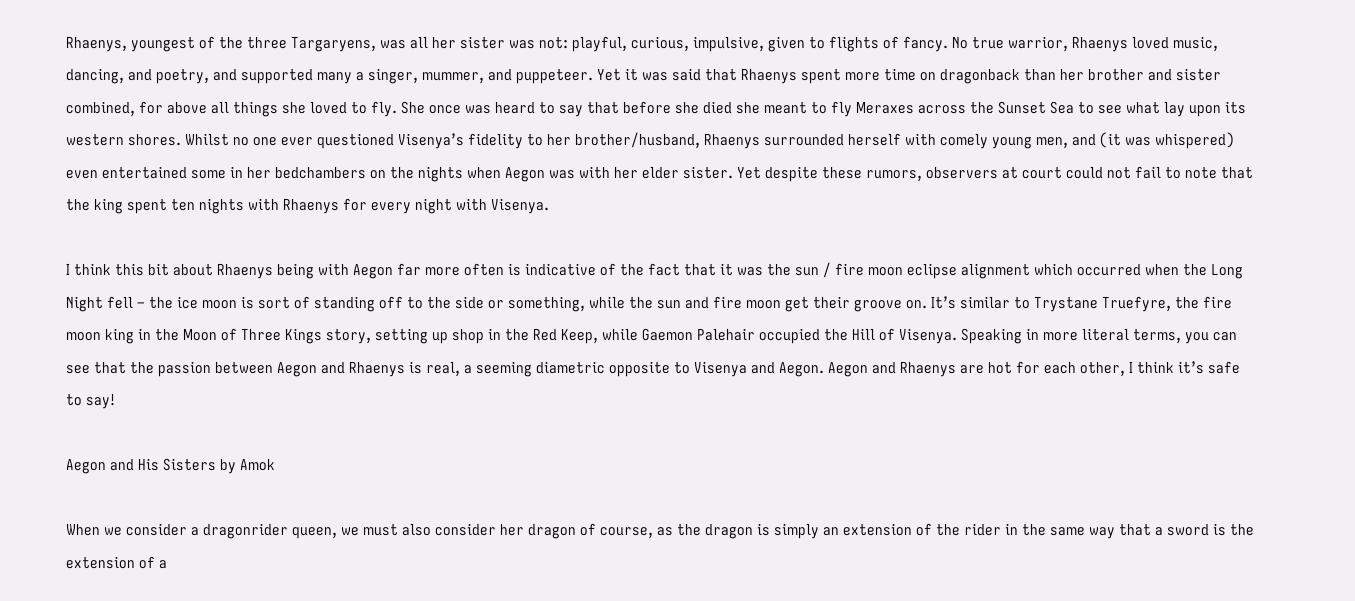Rhaenys, youngest of the three Targaryens, was all her sister was not: playful, curious, impulsive, given to flights of fancy. No true warrior, Rhaenys loved music, dancing, and poetry, and supported many a singer, mummer, and puppeteer. Yet it was said that Rhaenys spent more time on dragonback than her brother and sister combined, for above all things she loved to fly. She once was heard to say that before she died she meant to fly Meraxes across the Sunset Sea to see what lay upon its western shores. Whilst no one ever questioned Visenya’s fidelity to her brother/husband, Rhaenys surrounded herself with comely young men, and (it was whispered) even entertained some in her bedchambers on the nights when Aegon was with her elder sister. Yet despite these rumors, observers at court could not fail to note that the king spent ten nights with Rhaenys for every night with Visenya.

I think this bit about Rhaenys being with Aegon far more often is indicative of the fact that it was the sun / fire moon eclipse alignment which occurred when the Long Night fell – the ice moon is sort of standing off to the side or something, while the sun and fire moon get their groove on. It’s similar to Trystane Truefyre, the fire moon king in the Moon of Three Kings story, setting up shop in the Red Keep, while Gaemon Palehair occupied the Hill of Visenya. Speaking in more literal terms, you can see that the passion between Aegon and Rhaenys is real, a seeming diametric opposite to Visenya and Aegon. Aegon and Rhaenys are hot for each other, I think it’s safe to say!

Aegon and His Sisters by Amok

When we consider a dragonrider queen, we must also consider her dragon of course, as the dragon is simply an extension of the rider in the same way that a sword is the extension of a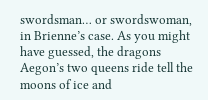swordsman… or swordswoman, in Brienne’s case. As you might have guessed, the dragons Aegon’s two queens ride tell the moons of ice and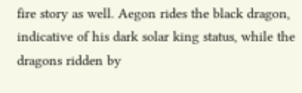fire story as well. Aegon rides the black dragon, indicative of his dark solar king status, while the dragons ridden by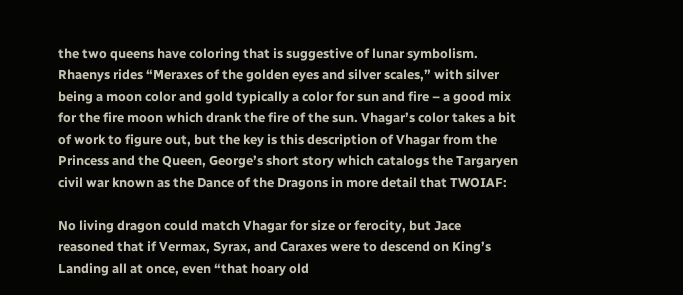the two queens have coloring that is suggestive of lunar symbolism. Rhaenys rides “Meraxes of the golden eyes and silver scales,” with silver being a moon color and gold typically a color for sun and fire – a good mix for the fire moon which drank the fire of the sun. Vhagar’s color takes a bit of work to figure out, but the key is this description of Vhagar from the Princess and the Queen, George’s short story which catalogs the Targaryen civil war known as the Dance of the Dragons in more detail that TWOIAF:

No living dragon could match Vhagar for size or ferocity, but Jace reasoned that if Vermax, Syrax, and Caraxes were to descend on King’s Landing all at once, even “that hoary old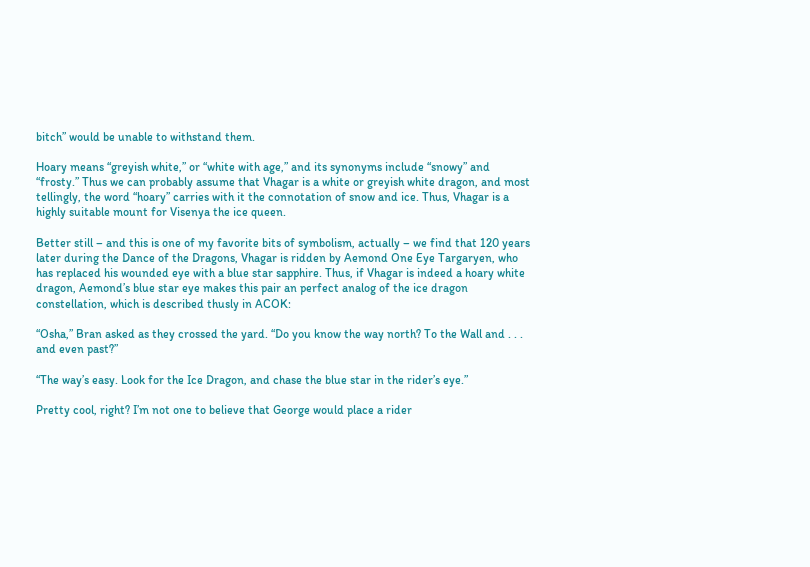bitch” would be unable to withstand them.

Hoary means “greyish white,” or “white with age,” and its synonyms include “snowy” and “frosty.” Thus we can probably assume that Vhagar is a white or greyish white dragon, and most tellingly, the word “hoary” carries with it the connotation of snow and ice. Thus, Vhagar is a highly suitable mount for Visenya the ice queen.

Better still – and this is one of my favorite bits of symbolism, actually – we find that 120 years later during the Dance of the Dragons, Vhagar is ridden by Aemond One Eye Targaryen, who has replaced his wounded eye with a blue star sapphire. Thus, if Vhagar is indeed a hoary white dragon, Aemond’s blue star eye makes this pair an perfect analog of the ice dragon constellation, which is described thusly in ACOK:

“Osha,” Bran asked as they crossed the yard. “Do you know the way north? To the Wall and . . . and even past?”

“The way’s easy. Look for the Ice Dragon, and chase the blue star in the rider’s eye.”

Pretty cool, right? I’m not one to believe that George would place a rider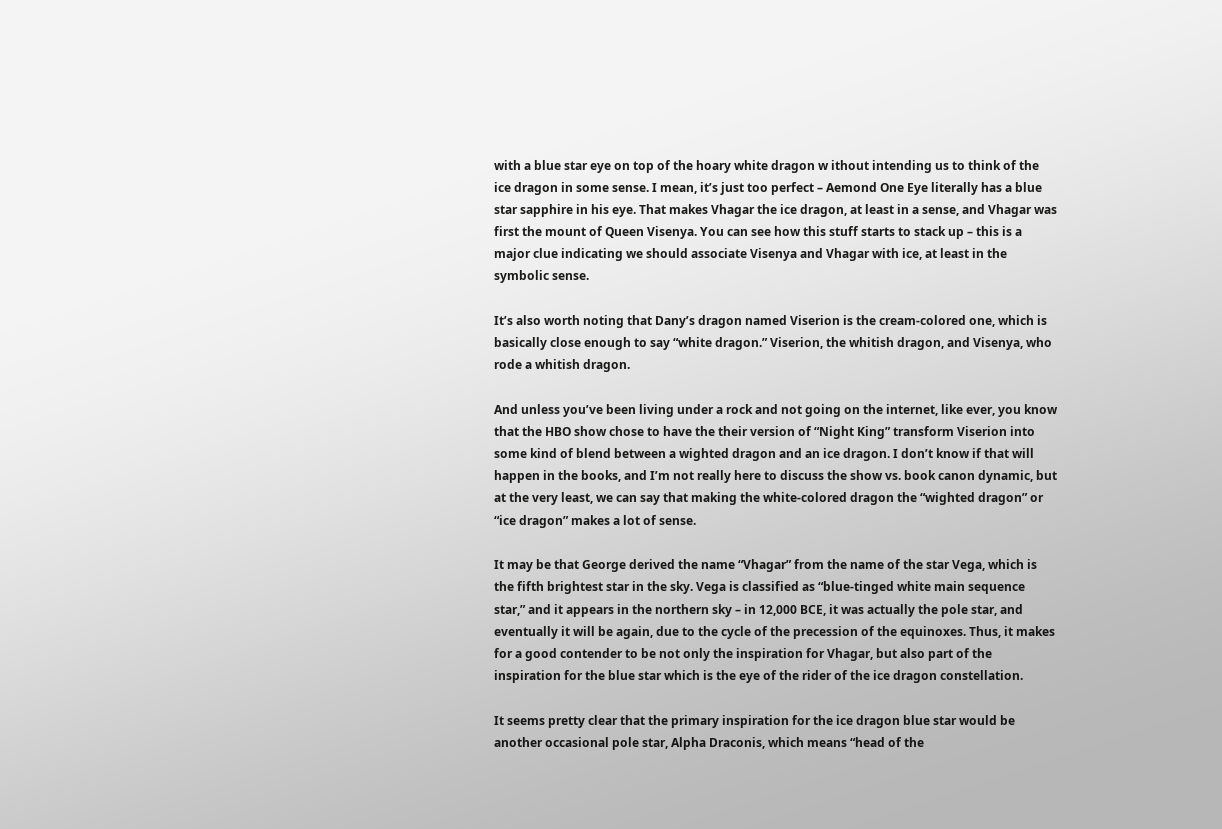with a blue star eye on top of the hoary white dragon w ithout intending us to think of the ice dragon in some sense. I mean, it’s just too perfect – Aemond One Eye literally has a blue star sapphire in his eye. That makes Vhagar the ice dragon, at least in a sense, and Vhagar was first the mount of Queen Visenya. You can see how this stuff starts to stack up – this is a major clue indicating we should associate Visenya and Vhagar with ice, at least in the symbolic sense.

It’s also worth noting that Dany’s dragon named Viserion is the cream-colored one, which is basically close enough to say “white dragon.” Viserion, the whitish dragon, and Visenya, who rode a whitish dragon.

And unless you’ve been living under a rock and not going on the internet, like ever, you know that the HBO show chose to have the their version of “Night King” transform Viserion into some kind of blend between a wighted dragon and an ice dragon. I don’t know if that will happen in the books, and I’m not really here to discuss the show vs. book canon dynamic, but at the very least, we can say that making the white-colored dragon the “wighted dragon” or “ice dragon” makes a lot of sense.

It may be that George derived the name “Vhagar” from the name of the star Vega, which is the fifth brightest star in the sky. Vega is classified as “blue-tinged white main sequence star,” and it appears in the northern sky – in 12,000 BCE, it was actually the pole star, and eventually it will be again, due to the cycle of the precession of the equinoxes. Thus, it makes for a good contender to be not only the inspiration for Vhagar, but also part of the inspiration for the blue star which is the eye of the rider of the ice dragon constellation.

It seems pretty clear that the primary inspiration for the ice dragon blue star would be another occasional pole star, Alpha Draconis, which means “head of the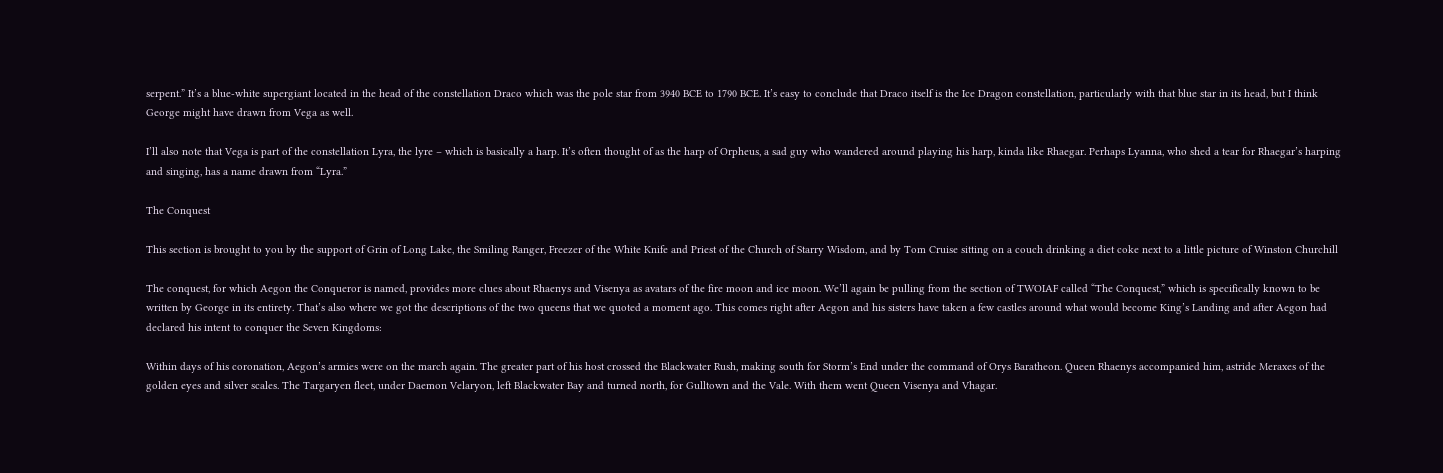serpent.” It’s a blue-white supergiant located in the head of the constellation Draco which was the pole star from 3940 BCE to 1790 BCE. It’s easy to conclude that Draco itself is the Ice Dragon constellation, particularly with that blue star in its head, but I think George might have drawn from Vega as well.

I’ll also note that Vega is part of the constellation Lyra, the lyre – which is basically a harp. It’s often thought of as the harp of Orpheus, a sad guy who wandered around playing his harp, kinda like Rhaegar. Perhaps Lyanna, who shed a tear for Rhaegar’s harping and singing, has a name drawn from “Lyra.”

The Conquest

This section is brought to you by the support of Grin of Long Lake, the Smiling Ranger, Freezer of the White Knife and Priest of the Church of Starry Wisdom, and by Tom Cruise sitting on a couch drinking a diet coke next to a little picture of Winston Churchill

The conquest, for which Aegon the Conqueror is named, provides more clues about Rhaenys and Visenya as avatars of the fire moon and ice moon. We’ll again be pulling from the section of TWOIAF called “The Conquest,” which is specifically known to be written by George in its entirety. That’s also where we got the descriptions of the two queens that we quoted a moment ago. This comes right after Aegon and his sisters have taken a few castles around what would become King’s Landing and after Aegon had declared his intent to conquer the Seven Kingdoms:

Within days of his coronation, Aegon’s armies were on the march again. The greater part of his host crossed the Blackwater Rush, making south for Storm’s End under the command of Orys Baratheon. Queen Rhaenys accompanied him, astride Meraxes of the golden eyes and silver scales. The Targaryen fleet, under Daemon Velaryon, left Blackwater Bay and turned north, for Gulltown and the Vale. With them went Queen Visenya and Vhagar.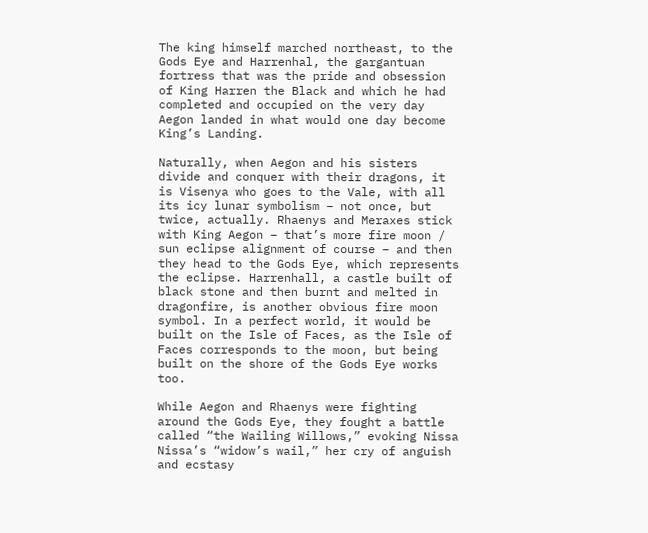The king himself marched northeast, to the Gods Eye and Harrenhal, the gargantuan fortress that was the pride and obsession of King Harren the Black and which he had completed and occupied on the very day Aegon landed in what would one day become King’s Landing.

Naturally, when Aegon and his sisters divide and conquer with their dragons, it is Visenya who goes to the Vale, with all its icy lunar symbolism – not once, but twice, actually. Rhaenys and Meraxes stick with King Aegon – that’s more fire moon / sun eclipse alignment of course – and then they head to the Gods Eye, which represents the eclipse. Harrenhall, a castle built of black stone and then burnt and melted in dragonfire, is another obvious fire moon symbol. In a perfect world, it would be built on the Isle of Faces, as the Isle of Faces corresponds to the moon, but being built on the shore of the Gods Eye works too.

While Aegon and Rhaenys were fighting around the Gods Eye, they fought a battle called “the Wailing Willows,” evoking Nissa Nissa’s “widow’s wail,” her cry of anguish and ecstasy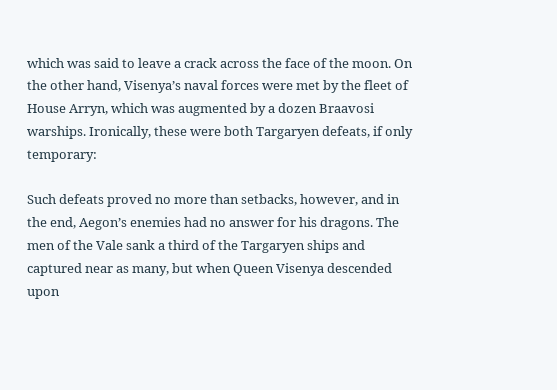which was said to leave a crack across the face of the moon. On the other hand, Visenya’s naval forces were met by the fleet of House Arryn, which was augmented by a dozen Braavosi warships. Ironically, these were both Targaryen defeats, if only temporary:

Such defeats proved no more than setbacks, however, and in the end, Aegon’s enemies had no answer for his dragons. The men of the Vale sank a third of the Targaryen ships and captured near as many, but when Queen Visenya descended upon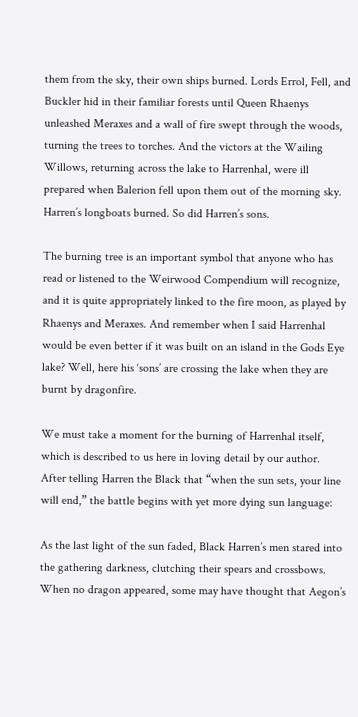them from the sky, their own ships burned. Lords Errol, Fell, and Buckler hid in their familiar forests until Queen Rhaenys unleashed Meraxes and a wall of fire swept through the woods, turning the trees to torches. And the victors at the Wailing Willows, returning across the lake to Harrenhal, were ill prepared when Balerion fell upon them out of the morning sky. Harren’s longboats burned. So did Harren’s sons.

The burning tree is an important symbol that anyone who has read or listened to the Weirwood Compendium will recognize, and it is quite appropriately linked to the fire moon, as played by Rhaenys and Meraxes. And remember when I said Harrenhal would be even better if it was built on an island in the Gods Eye lake? Well, here his ‘sons’ are crossing the lake when they are burnt by dragonfire.

We must take a moment for the burning of Harrenhal itself, which is described to us here in loving detail by our author. After telling Harren the Black that “when the sun sets, your line will end,” the battle begins with yet more dying sun language:

As the last light of the sun faded, Black Harren’s men stared into the gathering darkness, clutching their spears and crossbows. When no dragon appeared, some may have thought that Aegon’s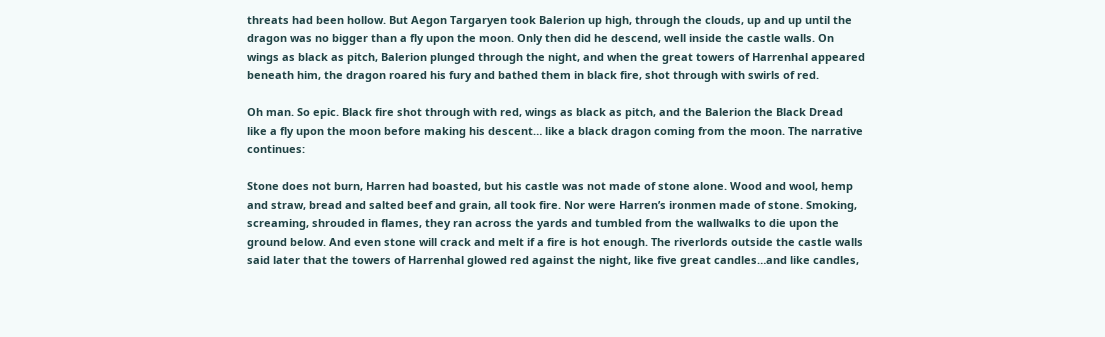threats had been hollow. But Aegon Targaryen took Balerion up high, through the clouds, up and up until the dragon was no bigger than a fly upon the moon. Only then did he descend, well inside the castle walls. On wings as black as pitch, Balerion plunged through the night, and when the great towers of Harrenhal appeared beneath him, the dragon roared his fury and bathed them in black fire, shot through with swirls of red.

Oh man. So epic. Black fire shot through with red, wings as black as pitch, and the Balerion the Black Dread like a fly upon the moon before making his descent… like a black dragon coming from the moon. The narrative continues:

Stone does not burn, Harren had boasted, but his castle was not made of stone alone. Wood and wool, hemp and straw, bread and salted beef and grain, all took fire. Nor were Harren’s ironmen made of stone. Smoking, screaming, shrouded in flames, they ran across the yards and tumbled from the wallwalks to die upon the ground below. And even stone will crack and melt if a fire is hot enough. The riverlords outside the castle walls said later that the towers of Harrenhal glowed red against the night, like five great candles…and like candles,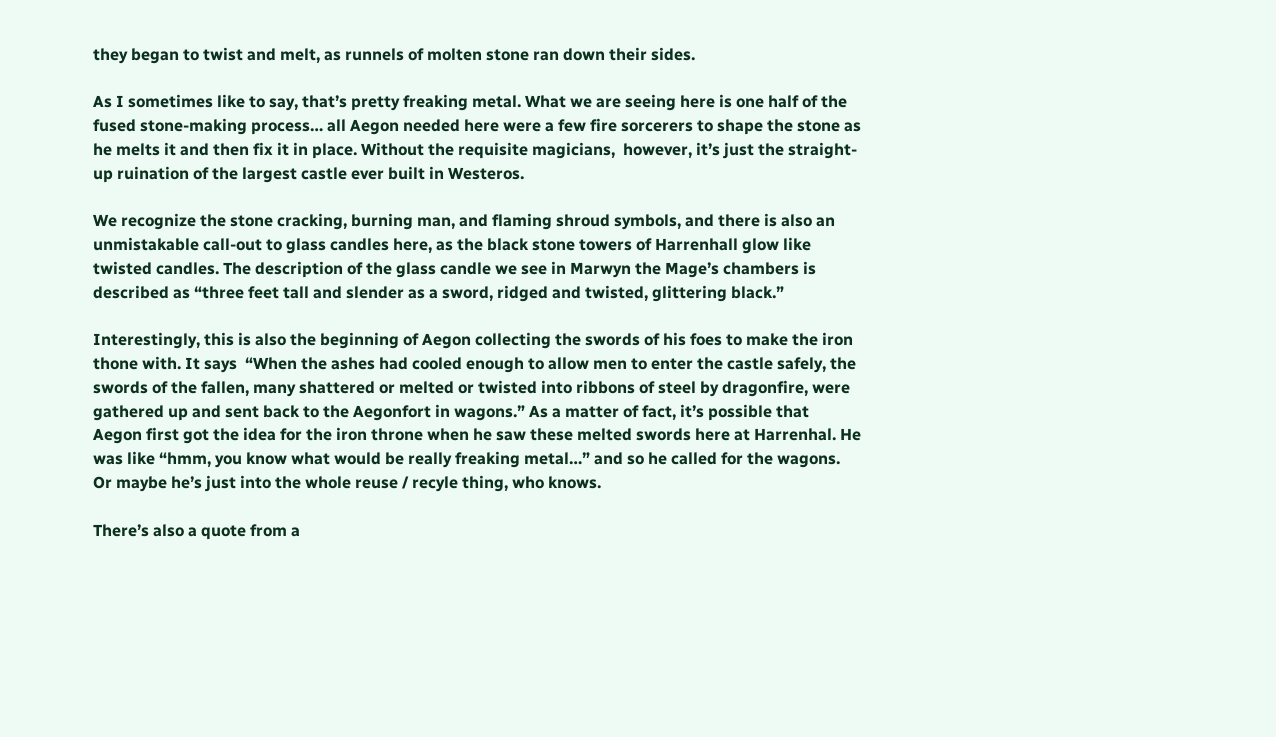they began to twist and melt, as runnels of molten stone ran down their sides.

As I sometimes like to say, that’s pretty freaking metal. What we are seeing here is one half of the fused stone-making process… all Aegon needed here were a few fire sorcerers to shape the stone as he melts it and then fix it in place. Without the requisite magicians,  however, it’s just the straight-up ruination of the largest castle ever built in Westeros.

We recognize the stone cracking, burning man, and flaming shroud symbols, and there is also an unmistakable call-out to glass candles here, as the black stone towers of Harrenhall glow like twisted candles. The description of the glass candle we see in Marwyn the Mage’s chambers is described as “three feet tall and slender as a sword, ridged and twisted, glittering black.”

Interestingly, this is also the beginning of Aegon collecting the swords of his foes to make the iron thone with. It says  “When the ashes had cooled enough to allow men to enter the castle safely, the swords of the fallen, many shattered or melted or twisted into ribbons of steel by dragonfire, were gathered up and sent back to the Aegonfort in wagons.” As a matter of fact, it’s possible that Aegon first got the idea for the iron throne when he saw these melted swords here at Harrenhal. He was like “hmm, you know what would be really freaking metal…” and so he called for the wagons. Or maybe he’s just into the whole reuse / recyle thing, who knows.

There’s also a quote from a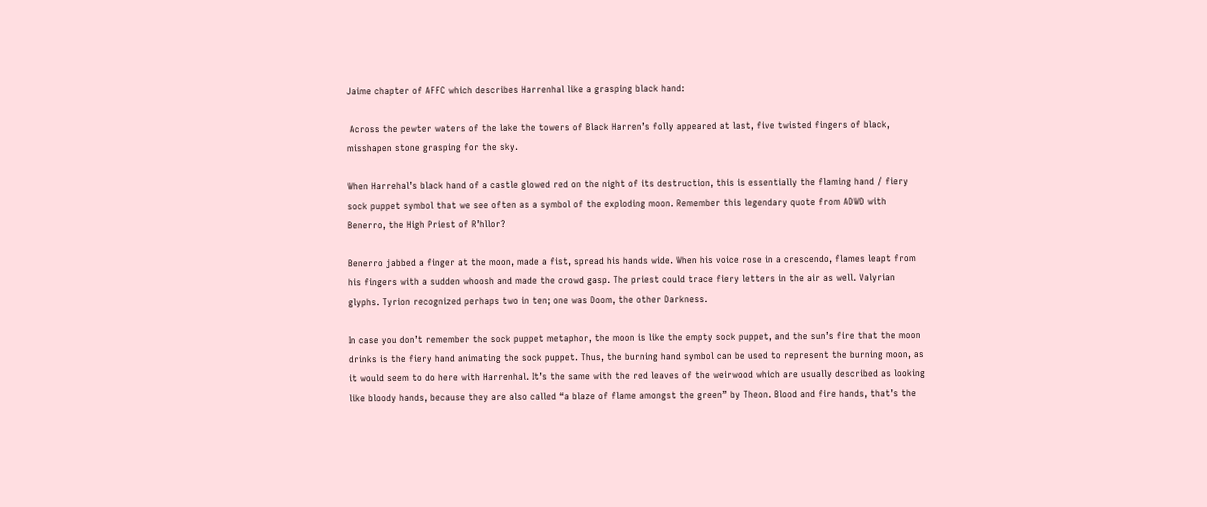Jaime chapter of AFFC which describes Harrenhal like a grasping black hand:

 Across the pewter waters of the lake the towers of Black Harren’s folly appeared at last, five twisted fingers of black, misshapen stone grasping for the sky.

When Harrehal’s black hand of a castle glowed red on the night of its destruction, this is essentially the flaming hand / fiery sock puppet symbol that we see often as a symbol of the exploding moon. Remember this legendary quote from ADWD with Benerro, the High Priest of R’hllor?

Benerro jabbed a finger at the moon, made a fist, spread his hands wide. When his voice rose in a crescendo, flames leapt from his fingers with a sudden whoosh and made the crowd gasp. The priest could trace fiery letters in the air as well. Valyrian glyphs. Tyrion recognized perhaps two in ten; one was Doom, the other Darkness.

In case you don’t remember the sock puppet metaphor, the moon is like the empty sock puppet, and the sun’s fire that the moon drinks is the fiery hand animating the sock puppet. Thus, the burning hand symbol can be used to represent the burning moon, as it would seem to do here with Harrenhal. It’s the same with the red leaves of the weirwood which are usually described as looking like bloody hands, because they are also called “a blaze of flame amongst the green” by Theon. Blood and fire hands, that’s the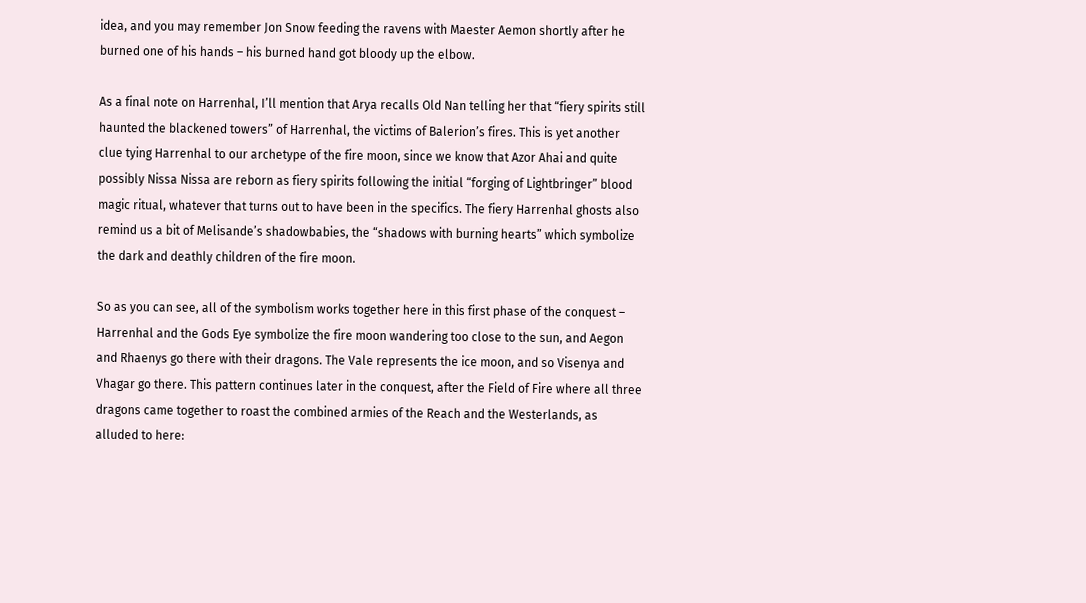idea, and you may remember Jon Snow feeding the ravens with Maester Aemon shortly after he burned one of his hands – his burned hand got bloody up the elbow.

As a final note on Harrenhal, I’ll mention that Arya recalls Old Nan telling her that “fiery spirits still haunted the blackened towers” of Harrenhal, the victims of Balerion’s fires. This is yet another clue tying Harrenhal to our archetype of the fire moon, since we know that Azor Ahai and quite possibly Nissa Nissa are reborn as fiery spirits following the initial “forging of Lightbringer” blood magic ritual, whatever that turns out to have been in the specifics. The fiery Harrenhal ghosts also remind us a bit of Melisande’s shadowbabies, the “shadows with burning hearts” which symbolize the dark and deathly children of the fire moon.

So as you can see, all of the symbolism works together here in this first phase of the conquest – Harrenhal and the Gods Eye symbolize the fire moon wandering too close to the sun, and Aegon and Rhaenys go there with their dragons. The Vale represents the ice moon, and so Visenya and Vhagar go there. This pattern continues later in the conquest, after the Field of Fire where all three dragons came together to roast the combined armies of the Reach and the Westerlands, as alluded to here: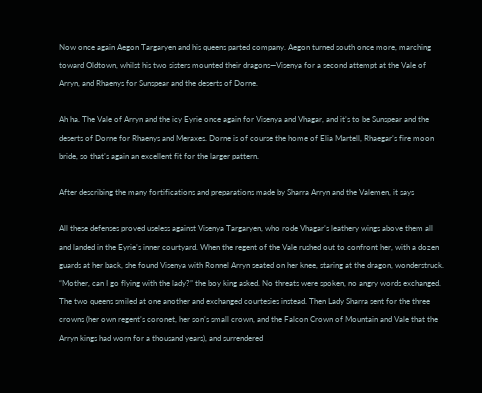Now once again Aegon Targaryen and his queens parted company. Aegon turned south once more, marching toward Oldtown, whilst his two sisters mounted their dragons—Visenya for a second attempt at the Vale of Arryn, and Rhaenys for Sunspear and the deserts of Dorne.

Ah ha. The Vale of Arryn and the icy Eyrie once again for Visenya and Vhagar, and it’s to be Sunspear and the deserts of Dorne for Rhaenys and Meraxes. Dorne is of course the home of Elia Martell, Rhaegar’s fire moon bride, so that’s again an excellent fit for the larger pattern.

After describing the many fortifications and preparations made by Sharra Arryn and the Valemen, it says

All these defenses proved useless against Visenya Targaryen, who rode Vhagar’s leathery wings above them all and landed in the Eyrie’s inner courtyard. When the regent of the Vale rushed out to confront her, with a dozen guards at her back, she found Visenya with Ronnel Arryn seated on her knee, staring at the dragon, wonderstruck. “Mother, can I go flying with the lady?” the boy king asked. No threats were spoken, no angry words exchanged. The two queens smiled at one another and exchanged courtesies instead. Then Lady Sharra sent for the three crowns (her own regent’s coronet, her son’s small crown, and the Falcon Crown of Mountain and Vale that the Arryn kings had worn for a thousand years), and surrendered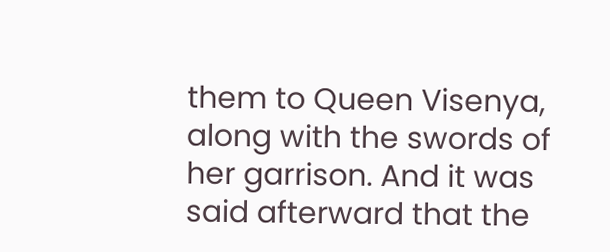them to Queen Visenya, along with the swords of her garrison. And it was said afterward that the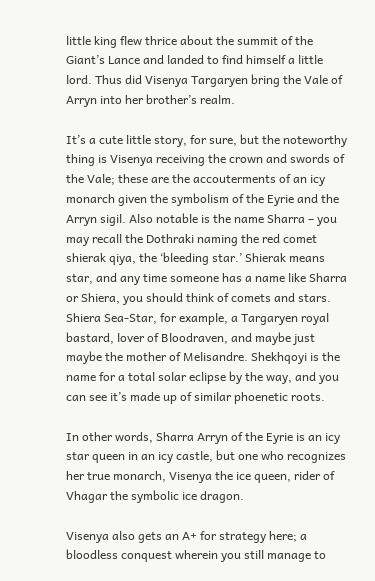little king flew thrice about the summit of the Giant’s Lance and landed to find himself a little lord. Thus did Visenya Targaryen bring the Vale of Arryn into her brother’s realm.

It’s a cute little story, for sure, but the noteworthy thing is Visenya receiving the crown and swords of the Vale; these are the accouterments of an icy monarch given the symbolism of the Eyrie and the Arryn sigil. Also notable is the name Sharra – you may recall the Dothraki naming the red comet shierak qiya, the ‘bleeding star.’ Shierak means star, and any time someone has a name like Sharra or Shiera, you should think of comets and stars. Shiera Sea-Star, for example, a Targaryen royal bastard, lover of Bloodraven, and maybe just maybe the mother of Melisandre. Shekhqoyi is the name for a total solar eclipse by the way, and you can see it’s made up of similar phoenetic roots.

In other words, Sharra Arryn of the Eyrie is an icy star queen in an icy castle, but one who recognizes her true monarch, Visenya the ice queen, rider of Vhagar the symbolic ice dragon.

Visenya also gets an A+ for strategy here; a bloodless conquest wherein you still manage to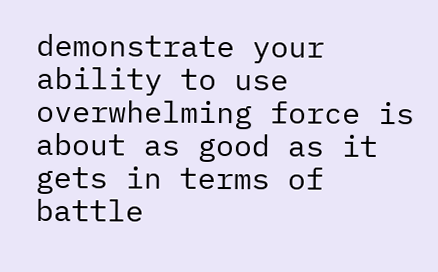demonstrate your ability to use overwhelming force is about as good as it gets in terms of battle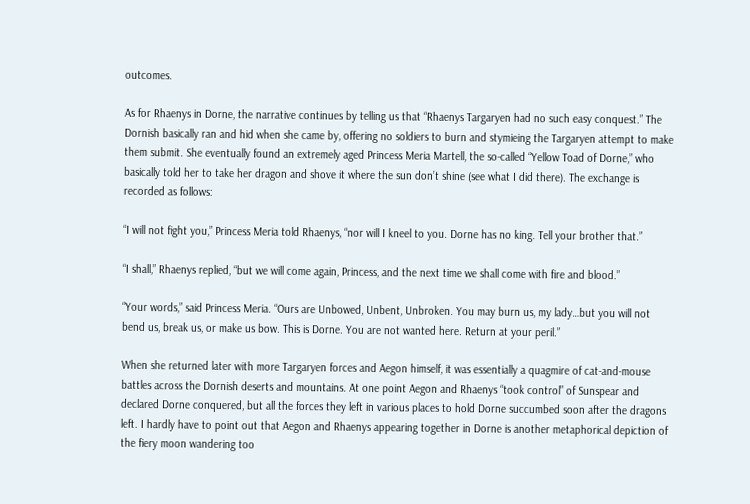outcomes.

As for Rhaenys in Dorne, the narrative continues by telling us that “Rhaenys Targaryen had no such easy conquest.” The Dornish basically ran and hid when she came by, offering no soldiers to burn and stymieing the Targaryen attempt to make them submit. She eventually found an extremely aged Princess Meria Martell, the so-called “Yellow Toad of Dorne,” who basically told her to take her dragon and shove it where the sun don’t shine (see what I did there). The exchange is recorded as follows:

“I will not fight you,” Princess Meria told Rhaenys, “nor will I kneel to you. Dorne has no king. Tell your brother that.”

“I shall,” Rhaenys replied, “but we will come again, Princess, and the next time we shall come with fire and blood.”

“Your words,” said Princess Meria. “Ours are Unbowed, Unbent, Unbroken. You may burn us, my lady…but you will not bend us, break us, or make us bow. This is Dorne. You are not wanted here. Return at your peril.”

When she returned later with more Targaryen forces and Aegon himself, it was essentially a quagmire of cat-and-mouse battles across the Dornish deserts and mountains. At one point Aegon and Rhaenys “took control” of Sunspear and declared Dorne conquered, but all the forces they left in various places to hold Dorne succumbed soon after the dragons left. I hardly have to point out that Aegon and Rhaenys appearing together in Dorne is another metaphorical depiction of the fiery moon wandering too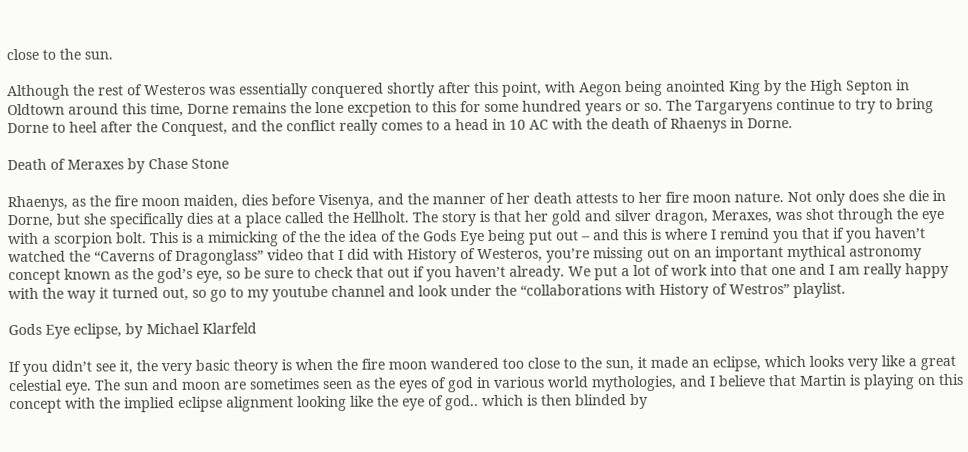close to the sun.

Although the rest of Westeros was essentially conquered shortly after this point, with Aegon being anointed King by the High Septon in Oldtown around this time, Dorne remains the lone excpetion to this for some hundred years or so. The Targaryens continue to try to bring Dorne to heel after the Conquest, and the conflict really comes to a head in 10 AC with the death of Rhaenys in Dorne.

Death of Meraxes by Chase Stone

Rhaenys, as the fire moon maiden, dies before Visenya, and the manner of her death attests to her fire moon nature. Not only does she die in Dorne, but she specifically dies at a place called the Hellholt. The story is that her gold and silver dragon, Meraxes, was shot through the eye with a scorpion bolt. This is a mimicking of the the idea of the Gods Eye being put out – and this is where I remind you that if you haven’t watched the “Caverns of Dragonglass” video that I did with History of Westeros, you’re missing out on an important mythical astronomy concept known as the god’s eye, so be sure to check that out if you haven’t already. We put a lot of work into that one and I am really happy with the way it turned out, so go to my youtube channel and look under the “collaborations with History of Westros” playlist.

Gods Eye eclipse, by Michael Klarfeld

If you didn’t see it, the very basic theory is when the fire moon wandered too close to the sun, it made an eclipse, which looks very like a great celestial eye. The sun and moon are sometimes seen as the eyes of god in various world mythologies, and I believe that Martin is playing on this concept with the implied eclipse alignment looking like the eye of god.. which is then blinded by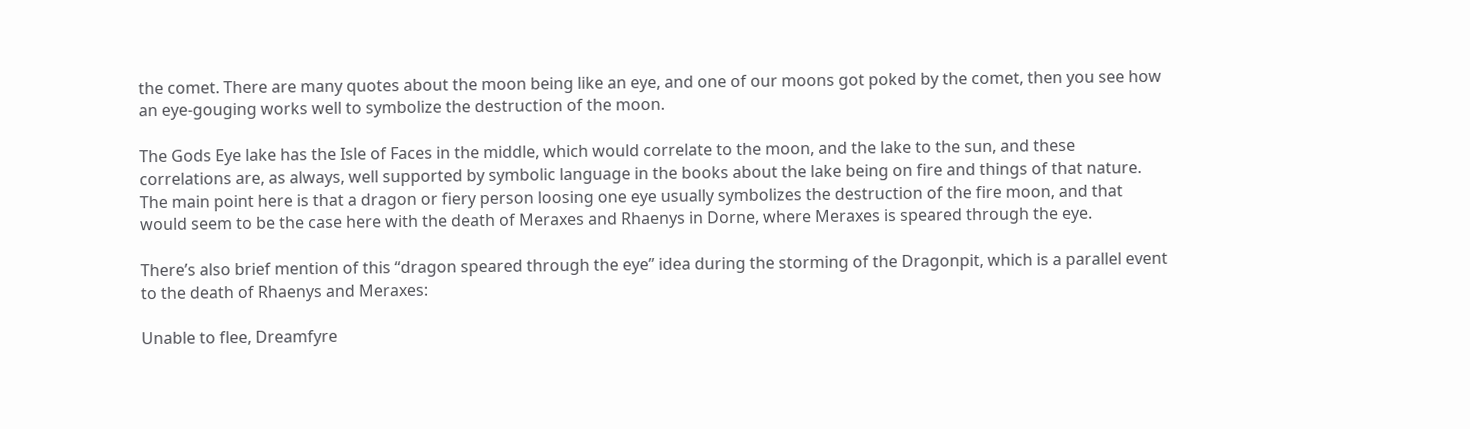the comet. There are many quotes about the moon being like an eye, and one of our moons got poked by the comet, then you see how an eye-gouging works well to symbolize the destruction of the moon.

The Gods Eye lake has the Isle of Faces in the middle, which would correlate to the moon, and the lake to the sun, and these correlations are, as always, well supported by symbolic language in the books about the lake being on fire and things of that nature. The main point here is that a dragon or fiery person loosing one eye usually symbolizes the destruction of the fire moon, and that would seem to be the case here with the death of Meraxes and Rhaenys in Dorne, where Meraxes is speared through the eye.

There’s also brief mention of this “dragon speared through the eye” idea during the storming of the Dragonpit, which is a parallel event to the death of Rhaenys and Meraxes:

Unable to flee, Dreamfyre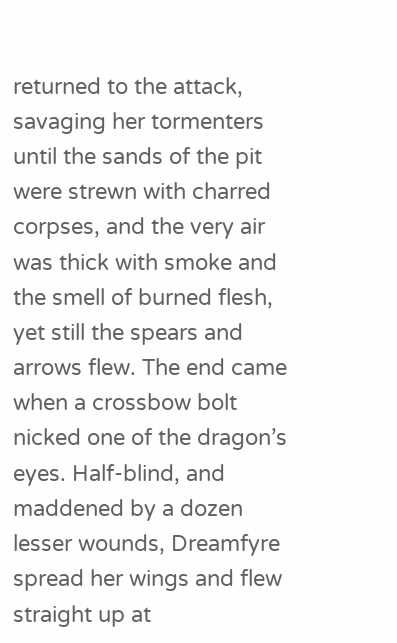returned to the attack, savaging her tormenters until the sands of the pit were strewn with charred corpses, and the very air was thick with smoke and the smell of burned flesh, yet still the spears and arrows flew. The end came when a crossbow bolt nicked one of the dragon’s eyes. Half-blind, and maddened by a dozen lesser wounds, Dreamfyre spread her wings and flew straight up at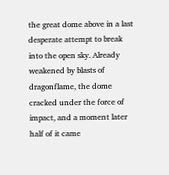the great dome above in a last desperate attempt to break into the open sky. Already weakened by blasts of dragonflame, the dome cracked under the force of impact, and a moment later half of it came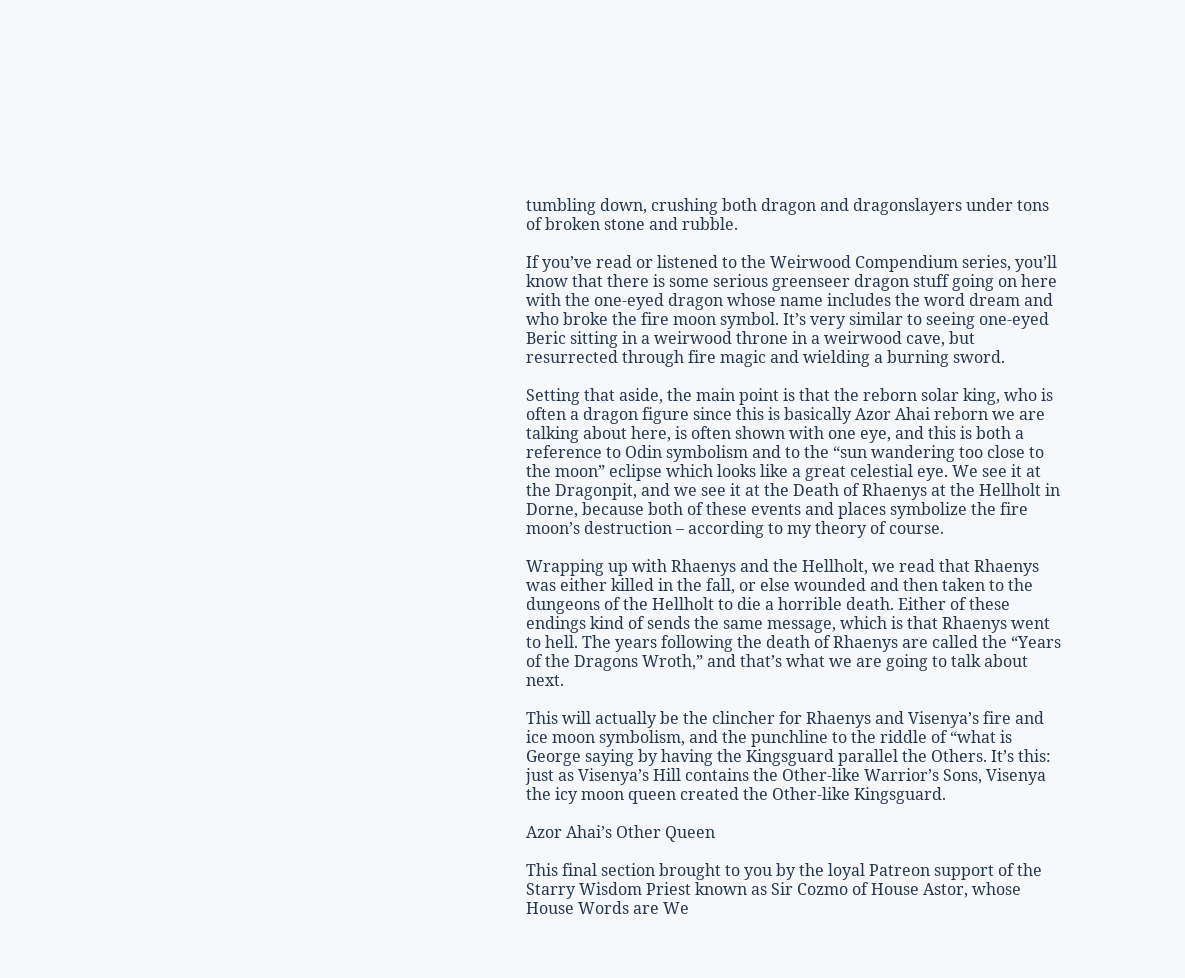tumbling down, crushing both dragon and dragonslayers under tons of broken stone and rubble.

If you’ve read or listened to the Weirwood Compendium series, you’ll know that there is some serious greenseer dragon stuff going on here with the one-eyed dragon whose name includes the word dream and who broke the fire moon symbol. It’s very similar to seeing one-eyed Beric sitting in a weirwood throne in a weirwood cave, but resurrected through fire magic and wielding a burning sword.

Setting that aside, the main point is that the reborn solar king, who is often a dragon figure since this is basically Azor Ahai reborn we are talking about here, is often shown with one eye, and this is both a reference to Odin symbolism and to the “sun wandering too close to the moon” eclipse which looks like a great celestial eye. We see it at the Dragonpit, and we see it at the Death of Rhaenys at the Hellholt in Dorne, because both of these events and places symbolize the fire moon’s destruction – according to my theory of course.

Wrapping up with Rhaenys and the Hellholt, we read that Rhaenys was either killed in the fall, or else wounded and then taken to the dungeons of the Hellholt to die a horrible death. Either of these endings kind of sends the same message, which is that Rhaenys went to hell. The years following the death of Rhaenys are called the “Years of the Dragons Wroth,” and that’s what we are going to talk about next.

This will actually be the clincher for Rhaenys and Visenya’s fire and ice moon symbolism, and the punchline to the riddle of “what is George saying by having the Kingsguard parallel the Others. It’s this: just as Visenya’s Hill contains the Other-like Warrior’s Sons, Visenya the icy moon queen created the Other-like Kingsguard.

Azor Ahai’s Other Queen

This final section brought to you by the loyal Patreon support of the Starry Wisdom Priest known as Sir Cozmo of House Astor, whose House Words are We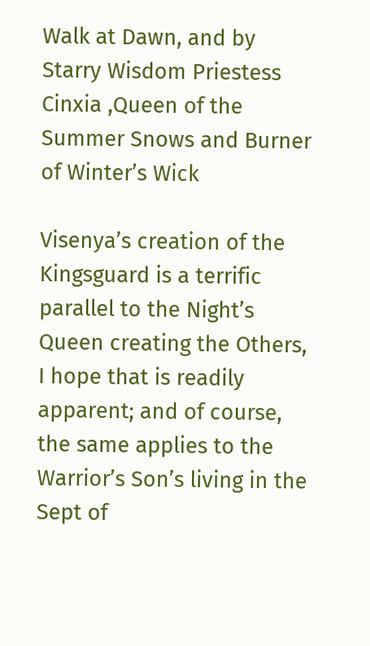Walk at Dawn, and by Starry Wisdom Priestess Cinxia ,Queen of the Summer Snows and Burner of Winter’s Wick

Visenya’s creation of the Kingsguard is a terrific parallel to the Night’s Queen creating the Others, I hope that is readily apparent; and of course, the same applies to the Warrior’s Son’s living in the Sept of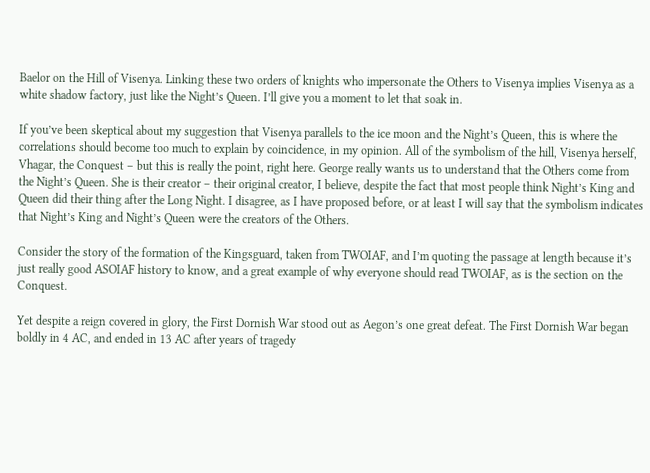Baelor on the Hill of Visenya. Linking these two orders of knights who impersonate the Others to Visenya implies Visenya as a white shadow factory, just like the Night’s Queen. I’ll give you a moment to let that soak in.

If you’ve been skeptical about my suggestion that Visenya parallels to the ice moon and the Night’s Queen, this is where the correlations should become too much to explain by coincidence, in my opinion. All of the symbolism of the hill, Visenya herself, Vhagar, the Conquest – but this is really the point, right here. George really wants us to understand that the Others come from the Night’s Queen. She is their creator – their original creator, I believe, despite the fact that most people think Night’s King and Queen did their thing after the Long Night. I disagree, as I have proposed before, or at least I will say that the symbolism indicates that Night’s King and Night’s Queen were the creators of the Others.

Consider the story of the formation of the Kingsguard, taken from TWOIAF, and I’m quoting the passage at length because it’s just really good ASOIAF history to know, and a great example of why everyone should read TWOIAF, as is the section on the Conquest.

Yet despite a reign covered in glory, the First Dornish War stood out as Aegon’s one great defeat. The First Dornish War began boldly in 4 AC, and ended in 13 AC after years of tragedy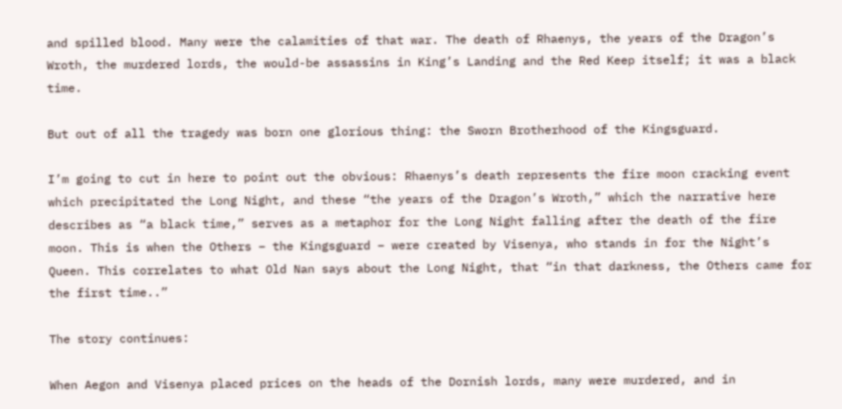and spilled blood. Many were the calamities of that war. The death of Rhaenys, the years of the Dragon’s Wroth, the murdered lords, the would-be assassins in King’s Landing and the Red Keep itself; it was a black time.

But out of all the tragedy was born one glorious thing: the Sworn Brotherhood of the Kingsguard.

I’m going to cut in here to point out the obvious: Rhaenys’s death represents the fire moon cracking event which precipitated the Long Night, and these “the years of the Dragon’s Wroth,” which the narrative here describes as “a black time,” serves as a metaphor for the Long Night falling after the death of the fire moon. This is when the Others – the Kingsguard – were created by Visenya, who stands in for the Night’s Queen. This correlates to what Old Nan says about the Long Night, that “in that darkness, the Others came for the first time..”

The story continues:

When Aegon and Visenya placed prices on the heads of the Dornish lords, many were murdered, and in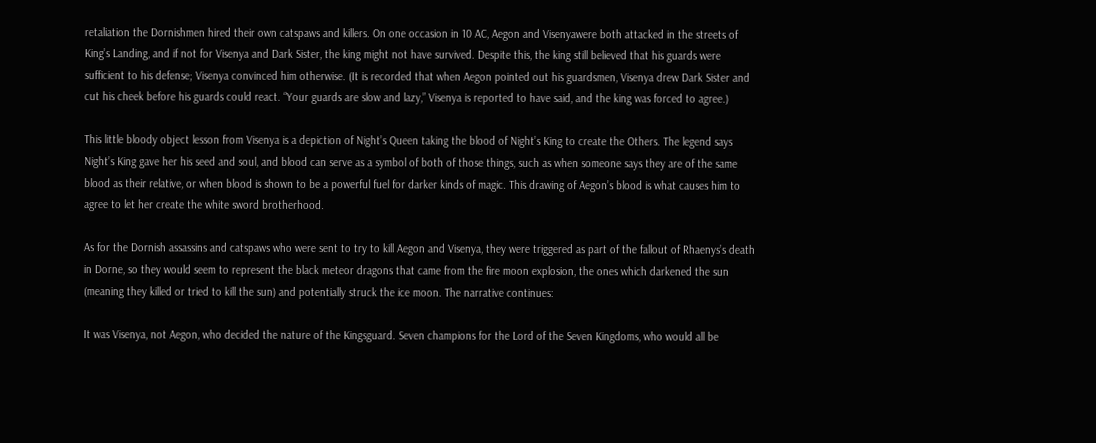retaliation the Dornishmen hired their own catspaws and killers. On one occasion in 10 AC, Aegon and Visenyawere both attacked in the streets of King’s Landing, and if not for Visenya and Dark Sister, the king might not have survived. Despite this, the king still believed that his guards were sufficient to his defense; Visenya convinced him otherwise. (It is recorded that when Aegon pointed out his guardsmen, Visenya drew Dark Sister and cut his cheek before his guards could react. “Your guards are slow and lazy,” Visenya is reported to have said, and the king was forced to agree.)

This little bloody object lesson from Visenya is a depiction of Night’s Queen taking the blood of Night’s King to create the Others. The legend says Night’s King gave her his seed and soul, and blood can serve as a symbol of both of those things, such as when someone says they are of the same blood as their relative, or when blood is shown to be a powerful fuel for darker kinds of magic. This drawing of Aegon’s blood is what causes him to agree to let her create the white sword brotherhood.

As for the Dornish assassins and catspaws who were sent to try to kill Aegon and Visenya, they were triggered as part of the fallout of Rhaenys’s death in Dorne, so they would seem to represent the black meteor dragons that came from the fire moon explosion, the ones which darkened the sun (meaning they killed or tried to kill the sun) and potentially struck the ice moon. The narrative continues:

It was Visenya, not Aegon, who decided the nature of the Kingsguard. Seven champions for the Lord of the Seven Kingdoms, who would all be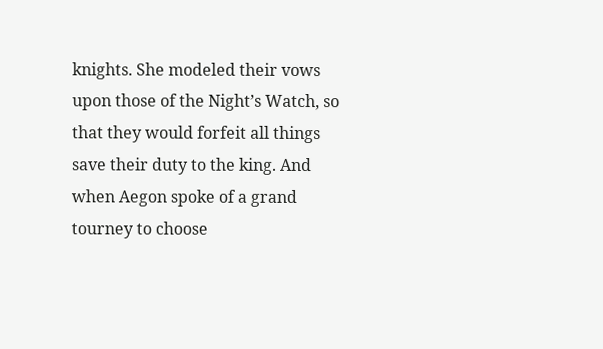knights. She modeled their vows upon those of the Night’s Watch, so that they would forfeit all things save their duty to the king. And when Aegon spoke of a grand tourney to choose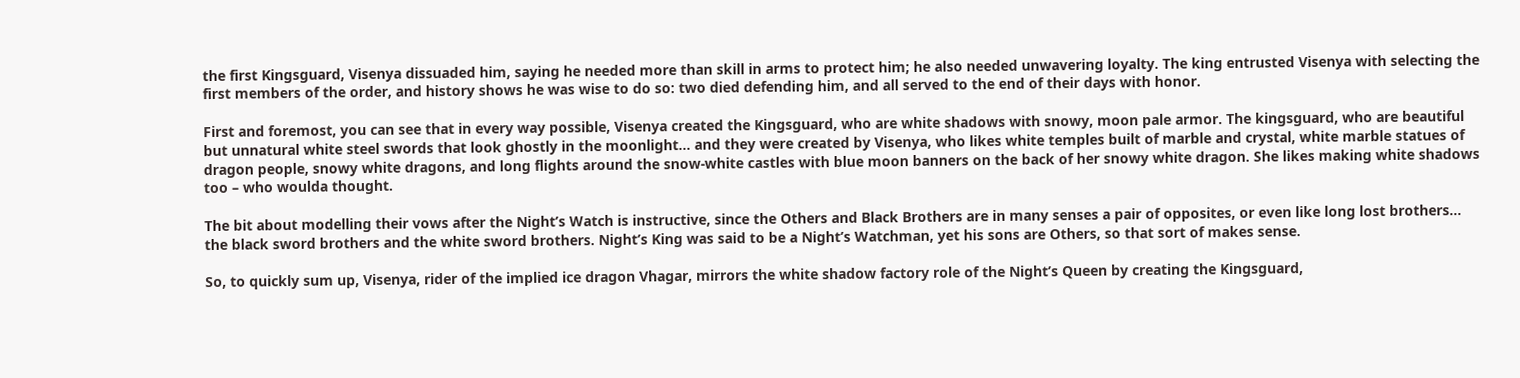the first Kingsguard, Visenya dissuaded him, saying he needed more than skill in arms to protect him; he also needed unwavering loyalty. The king entrusted Visenya with selecting the first members of the order, and history shows he was wise to do so: two died defending him, and all served to the end of their days with honor.

First and foremost, you can see that in every way possible, Visenya created the Kingsguard, who are white shadows with snowy, moon pale armor. The kingsguard, who are beautiful but unnatural white steel swords that look ghostly in the moonlight… and they were created by Visenya, who likes white temples built of marble and crystal, white marble statues of dragon people, snowy white dragons, and long flights around the snow-white castles with blue moon banners on the back of her snowy white dragon. She likes making white shadows too – who woulda thought.

The bit about modelling their vows after the Night’s Watch is instructive, since the Others and Black Brothers are in many senses a pair of opposites, or even like long lost brothers… the black sword brothers and the white sword brothers. Night’s King was said to be a Night’s Watchman, yet his sons are Others, so that sort of makes sense.

So, to quickly sum up, Visenya, rider of the implied ice dragon Vhagar, mirrors the white shadow factory role of the Night’s Queen by creating the Kingsguard,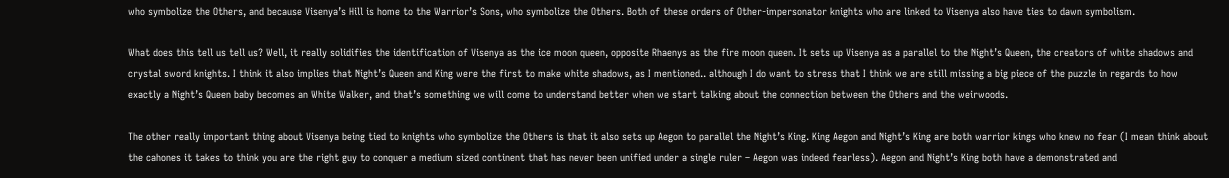who symbolize the Others, and because Visenya’s Hill is home to the Warrior’s Sons, who symbolize the Others. Both of these orders of Other-impersonator knights who are linked to Visenya also have ties to dawn symbolism.

What does this tell us tell us? Well, it really solidifies the identification of Visenya as the ice moon queen, opposite Rhaenys as the fire moon queen. It sets up Visenya as a parallel to the Night’s Queen, the creators of white shadows and crystal sword knights. I think it also implies that Night’s Queen and King were the first to make white shadows, as I mentioned.. although I do want to stress that I think we are still missing a big piece of the puzzle in regards to how exactly a Night’s Queen baby becomes an White Walker, and that’s something we will come to understand better when we start talking about the connection between the Others and the weirwoods.

The other really important thing about Visenya being tied to knights who symbolize the Others is that it also sets up Aegon to parallel the Night’s King. King Aegon and Night’s King are both warrior kings who knew no fear (I mean think about the cahones it takes to think you are the right guy to conquer a medium sized continent that has never been unified under a single ruler – Aegon was indeed fearless). Aegon and Night’s King both have a demonstrated and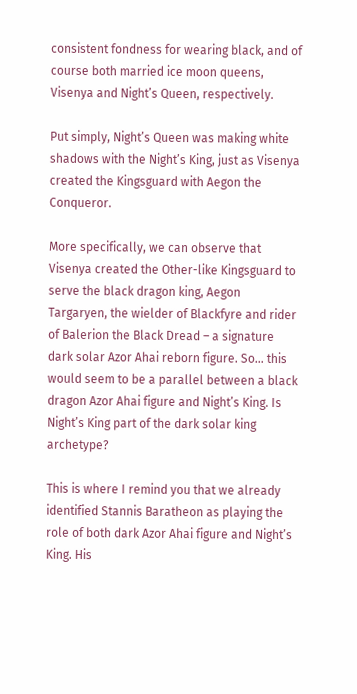consistent fondness for wearing black, and of course both married ice moon queens, Visenya and Night’s Queen, respectively.

Put simply, Night’s Queen was making white shadows with the Night’s King, just as Visenya created the Kingsguard with Aegon the Conqueror.

More specifically, we can observe that Visenya created the Other-like Kingsguard to serve the black dragon king, Aegon Targaryen, the wielder of Blackfyre and rider of Balerion the Black Dread – a signature dark solar Azor Ahai reborn figure. So… this would seem to be a parallel between a black dragon Azor Ahai figure and Night’s King. Is Night’s King part of the dark solar king archetype?

This is where I remind you that we already identified Stannis Baratheon as playing the role of both dark Azor Ahai figure and Night’s King. His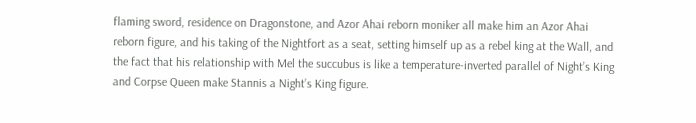flaming sword, residence on Dragonstone, and Azor Ahai reborn moniker all make him an Azor Ahai reborn figure, and his taking of the Nightfort as a seat, setting himself up as a rebel king at the Wall, and the fact that his relationship with Mel the succubus is like a temperature-inverted parallel of Night’s King and Corpse Queen make Stannis a Night’s King figure.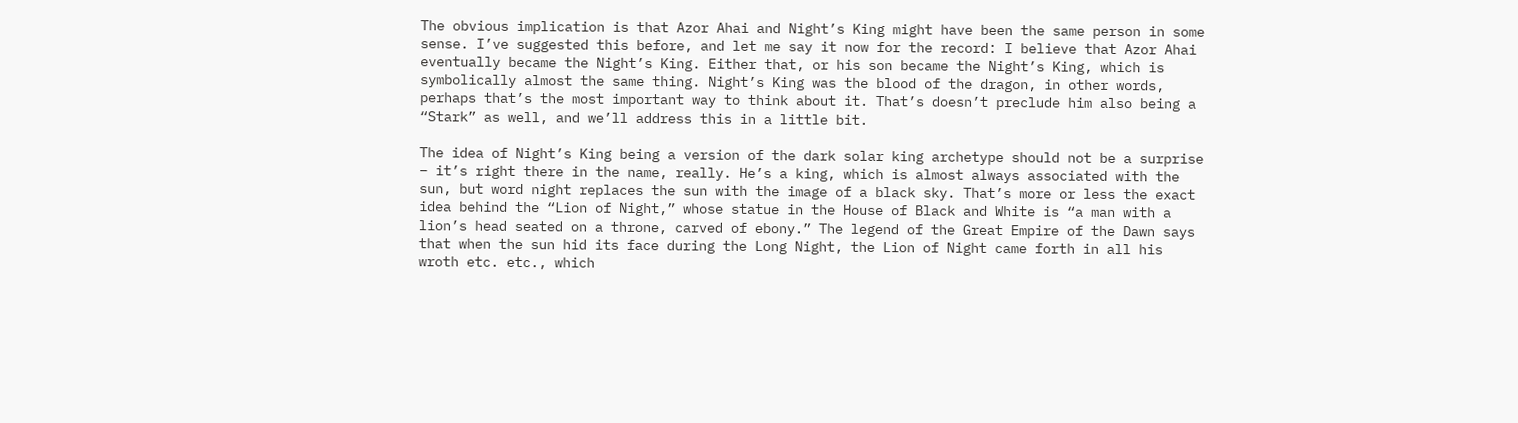The obvious implication is that Azor Ahai and Night’s King might have been the same person in some sense. I’ve suggested this before, and let me say it now for the record: I believe that Azor Ahai eventually became the Night’s King. Either that, or his son became the Night’s King, which is symbolically almost the same thing. Night’s King was the blood of the dragon, in other words, perhaps that’s the most important way to think about it. That’s doesn’t preclude him also being a “Stark” as well, and we’ll address this in a little bit.

The idea of Night’s King being a version of the dark solar king archetype should not be a surprise – it’s right there in the name, really. He’s a king, which is almost always associated with the sun, but word night replaces the sun with the image of a black sky. That’s more or less the exact idea behind the “Lion of Night,” whose statue in the House of Black and White is “a man with a lion’s head seated on a throne, carved of ebony.” The legend of the Great Empire of the Dawn says that when the sun hid its face during the Long Night, the Lion of Night came forth in all his wroth etc. etc., which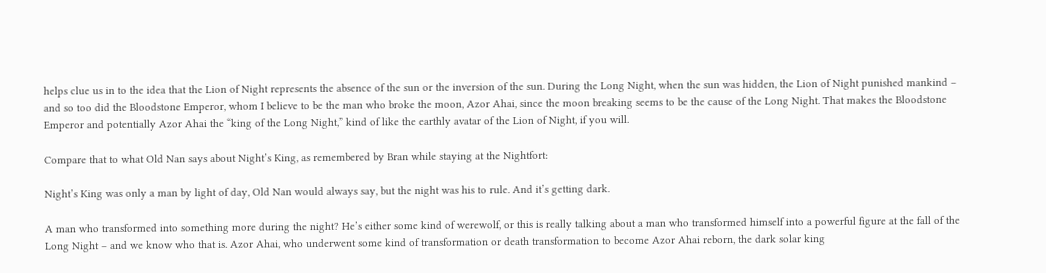helps clue us in to the idea that the Lion of Night represents the absence of the sun or the inversion of the sun. During the Long Night, when the sun was hidden, the Lion of Night punished mankind – and so too did the Bloodstone Emperor, whom I believe to be the man who broke the moon, Azor Ahai, since the moon breaking seems to be the cause of the Long Night. That makes the Bloodstone Emperor and potentially Azor Ahai the “king of the Long Night,” kind of like the earthly avatar of the Lion of Night, if you will.

Compare that to what Old Nan says about Night’s King, as remembered by Bran while staying at the Nightfort:

Night’s King was only a man by light of day, Old Nan would always say, but the night was his to rule. And it’s getting dark.

A man who transformed into something more during the night? He’s either some kind of werewolf, or this is really talking about a man who transformed himself into a powerful figure at the fall of the Long Night – and we know who that is. Azor Ahai, who underwent some kind of transformation or death transformation to become Azor Ahai reborn, the dark solar king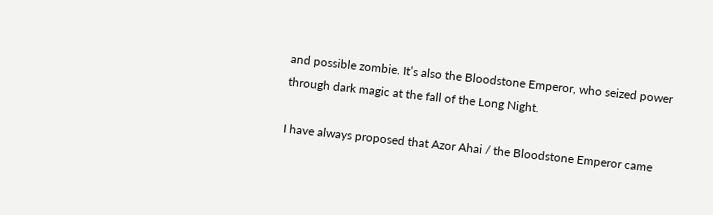and possible zombie. It’s also the Bloodstone Emperor, who seized power through dark magic at the fall of the Long Night.

I have always proposed that Azor Ahai / the Bloodstone Emperor came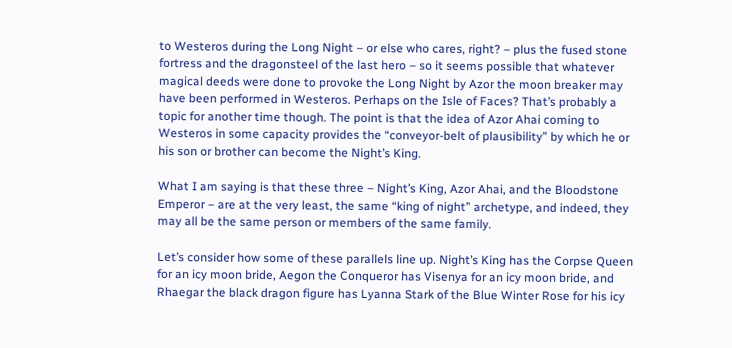to Westeros during the Long Night – or else who cares, right? – plus the fused stone fortress and the dragonsteel of the last hero – so it seems possible that whatever magical deeds were done to provoke the Long Night by Azor the moon breaker may have been performed in Westeros. Perhaps on the Isle of Faces? That’s probably a topic for another time though. The point is that the idea of Azor Ahai coming to Westeros in some capacity provides the “conveyor-belt of plausibility” by which he or his son or brother can become the Night’s King.

What I am saying is that these three – Night’s King, Azor Ahai, and the Bloodstone Emperor – are at the very least, the same “king of night” archetype, and indeed, they may all be the same person or members of the same family.

Let’s consider how some of these parallels line up. Night’s King has the Corpse Queen for an icy moon bride, Aegon the Conqueror has Visenya for an icy moon bride, and Rhaegar the black dragon figure has Lyanna Stark of the Blue Winter Rose for his icy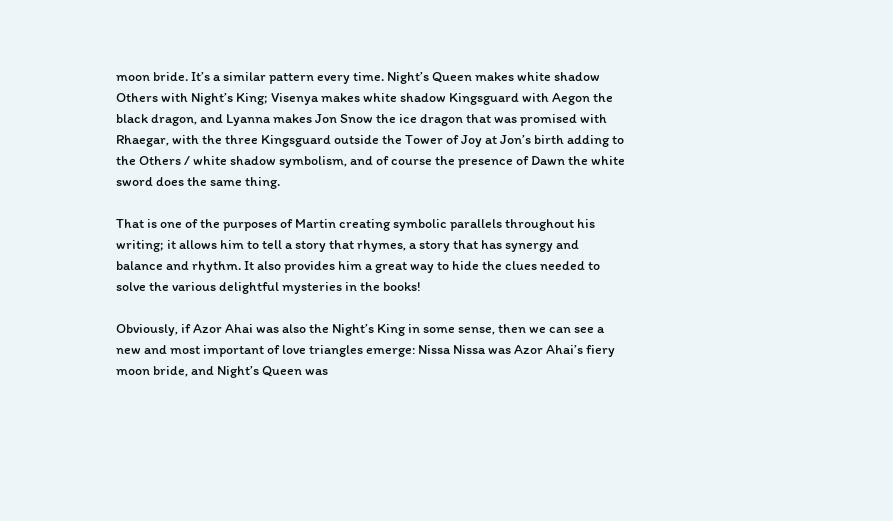moon bride. It’s a similar pattern every time. Night’s Queen makes white shadow Others with Night’s King; Visenya makes white shadow Kingsguard with Aegon the black dragon, and Lyanna makes Jon Snow the ice dragon that was promised with Rhaegar, with the three Kingsguard outside the Tower of Joy at Jon’s birth adding to the Others / white shadow symbolism, and of course the presence of Dawn the white sword does the same thing.

That is one of the purposes of Martin creating symbolic parallels throughout his writing; it allows him to tell a story that rhymes, a story that has synergy and balance and rhythm. It also provides him a great way to hide the clues needed to solve the various delightful mysteries in the books!

Obviously, if Azor Ahai was also the Night’s King in some sense, then we can see a new and most important of love triangles emerge: Nissa Nissa was Azor Ahai’s fiery moon bride, and Night’s Queen was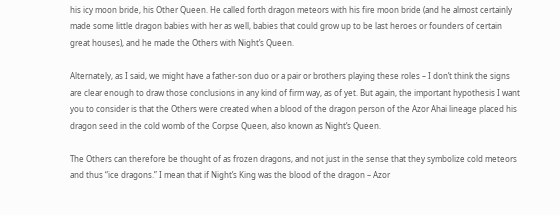his icy moon bride, his Other Queen. He called forth dragon meteors with his fire moon bride (and he almost certainly made some little dragon babies with her as well, babies that could grow up to be last heroes or founders of certain great houses), and he made the Others with Night’s Queen.

Alternately, as I said, we might have a father-son duo or a pair or brothers playing these roles – I don’t think the signs are clear enough to draw those conclusions in any kind of firm way, as of yet. But again, the important hypothesis I want you to consider is that the Others were created when a blood of the dragon person of the Azor Ahai lineage placed his dragon seed in the cold womb of the Corpse Queen, also known as Night’s Queen.

The Others can therefore be thought of as frozen dragons, and not just in the sense that they symbolize cold meteors and thus “ice dragons.” I mean that if Night’s King was the blood of the dragon – Azor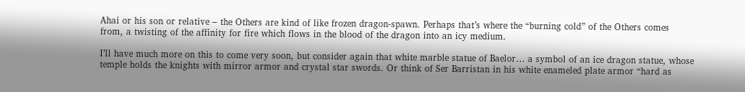Ahai or his son or relative – the Others are kind of like frozen dragon-spawn. Perhaps that’s where the “burning cold” of the Others comes from, a twisting of the affinity for fire which flows in the blood of the dragon into an icy medium.

I’ll have much more on this to come very soon, but consider again that white marble statue of Baelor… a symbol of an ice dragon statue, whose temple holds the knights with mirror armor and crystal star swords. Or think of Ser Barristan in his white enameled plate armor “hard as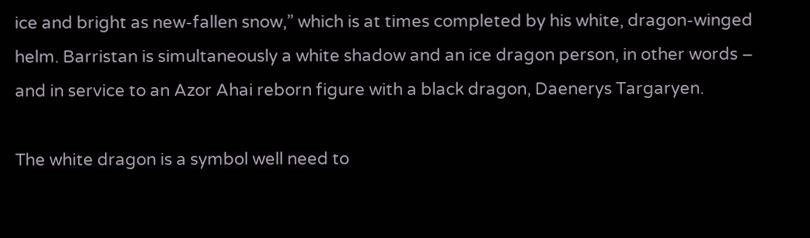ice and bright as new-fallen snow,” which is at times completed by his white, dragon-winged helm. Barristan is simultaneously a white shadow and an ice dragon person, in other words – and in service to an Azor Ahai reborn figure with a black dragon, Daenerys Targaryen.

The white dragon is a symbol well need to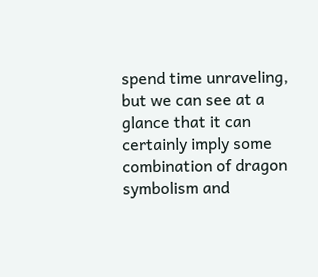spend time unraveling, but we can see at a glance that it can certainly imply some combination of dragon symbolism and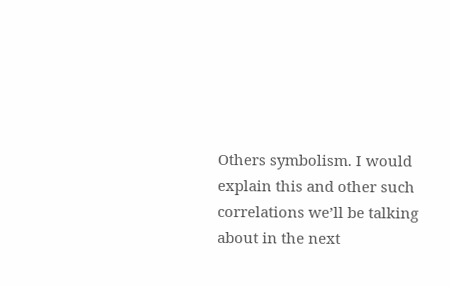Others symbolism. I would explain this and other such correlations we’ll be talking about in the next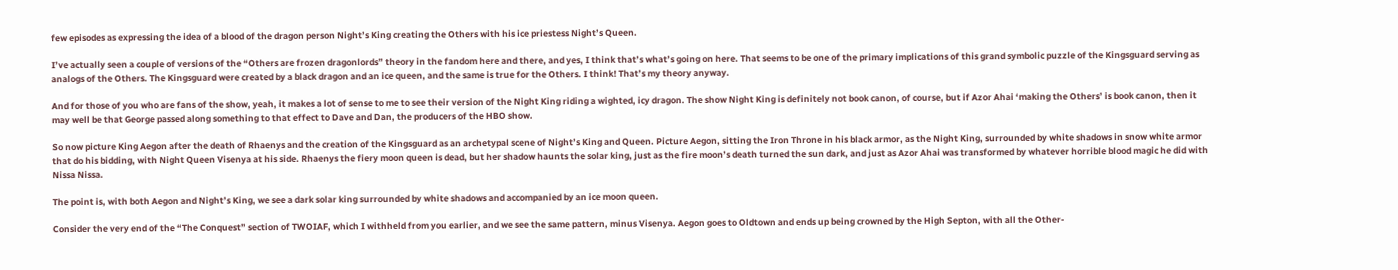few episodes as expressing the idea of a blood of the dragon person Night’s King creating the Others with his ice priestess Night’s Queen.

I’ve actually seen a couple of versions of the “Others are frozen dragonlords” theory in the fandom here and there, and yes, I think that’s what’s going on here. That seems to be one of the primary implications of this grand symbolic puzzle of the Kingsguard serving as analogs of the Others. The Kingsguard were created by a black dragon and an ice queen, and the same is true for the Others. I think! That’s my theory anyway.

And for those of you who are fans of the show, yeah, it makes a lot of sense to me to see their version of the Night King riding a wighted, icy dragon. The show Night King is definitely not book canon, of course, but if Azor Ahai ‘making the Others’ is book canon, then it may well be that George passed along something to that effect to Dave and Dan, the producers of the HBO show.

So now picture King Aegon after the death of Rhaenys and the creation of the Kingsguard as an archetypal scene of Night’s King and Queen. Picture Aegon, sitting the Iron Throne in his black armor, as the Night King, surrounded by white shadows in snow white armor that do his bidding, with Night Queen Visenya at his side. Rhaenys the fiery moon queen is dead, but her shadow haunts the solar king, just as the fire moon’s death turned the sun dark, and just as Azor Ahai was transformed by whatever horrible blood magic he did with Nissa Nissa.

The point is, with both Aegon and Night’s King, we see a dark solar king surrounded by white shadows and accompanied by an ice moon queen.

Consider the very end of the “The Conquest” section of TWOIAF, which I withheld from you earlier, and we see the same pattern, minus Visenya. Aegon goes to Oldtown and ends up being crowned by the High Septon, with all the Other-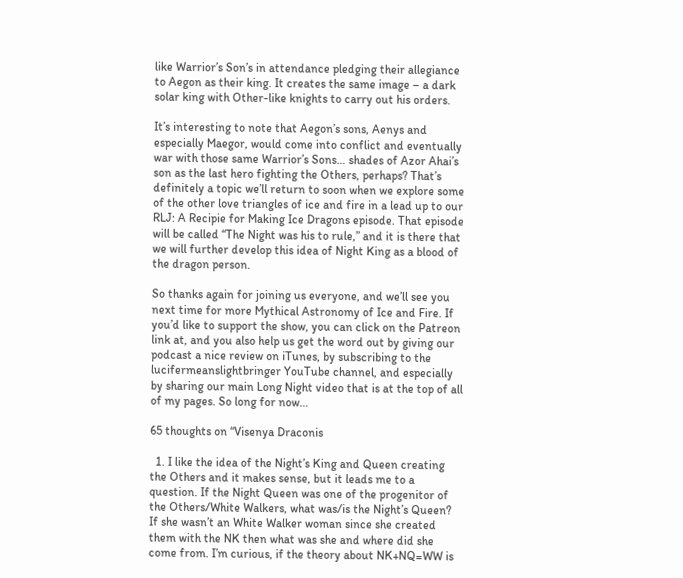like Warrior’s Son’s in attendance pledging their allegiance to Aegon as their king. It creates the same image – a dark solar king with Other-like knights to carry out his orders.

It’s interesting to note that Aegon’s sons, Aenys and especially Maegor, would come into conflict and eventually war with those same Warrior’s Sons… shades of Azor Ahai’s son as the last hero fighting the Others, perhaps? That’s definitely a topic we’ll return to soon when we explore some of the other love triangles of ice and fire in a lead up to our RLJ: A Recipie for Making Ice Dragons episode. That episode will be called “The Night was his to rule,” and it is there that we will further develop this idea of Night King as a blood of the dragon person.

So thanks again for joining us everyone, and we’ll see you next time for more Mythical Astronomy of Ice and Fire. If you’d like to support the show, you can click on the Patreon link at, and you also help us get the word out by giving our podcast a nice review on iTunes, by subscribing to the lucifermeanslightbringer YouTube channel, and especially by sharing our main Long Night video that is at the top of all of my pages. So long for now…

65 thoughts on “Visenya Draconis

  1. I like the idea of the Night’s King and Queen creating the Others and it makes sense, but it leads me to a question. If the Night Queen was one of the progenitor of the Others/White Walkers, what was/is the Night’s Queen? If she wasn’t an White Walker woman since she created them with the NK then what was she and where did she come from. I’m curious, if the theory about NK+NQ=WW is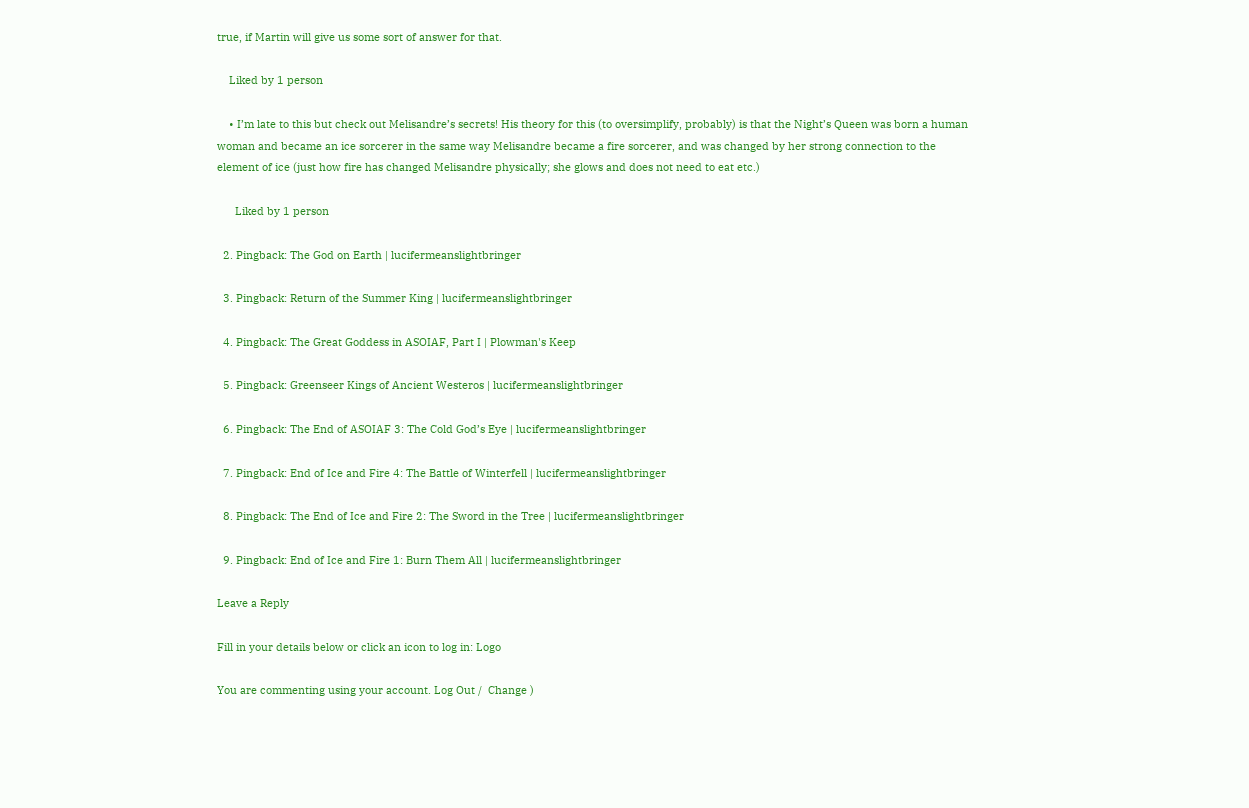true, if Martin will give us some sort of answer for that.

    Liked by 1 person

    • I’m late to this but check out Melisandre’s secrets! His theory for this (to oversimplify, probably) is that the Night’s Queen was born a human woman and became an ice sorcerer in the same way Melisandre became a fire sorcerer, and was changed by her strong connection to the element of ice (just how fire has changed Melisandre physically; she glows and does not need to eat etc.)

      Liked by 1 person

  2. Pingback: The God on Earth | lucifermeanslightbringer

  3. Pingback: Return of the Summer King | lucifermeanslightbringer

  4. Pingback: The Great Goddess in ASOIAF, Part I | Plowman's Keep

  5. Pingback: Greenseer Kings of Ancient Westeros | lucifermeanslightbringer

  6. Pingback: The End of ASOIAF 3: The Cold God’s Eye | lucifermeanslightbringer

  7. Pingback: End of Ice and Fire 4: The Battle of Winterfell | lucifermeanslightbringer

  8. Pingback: The End of Ice and Fire 2: The Sword in the Tree | lucifermeanslightbringer

  9. Pingback: End of Ice and Fire 1: Burn Them All | lucifermeanslightbringer

Leave a Reply

Fill in your details below or click an icon to log in: Logo

You are commenting using your account. Log Out /  Change )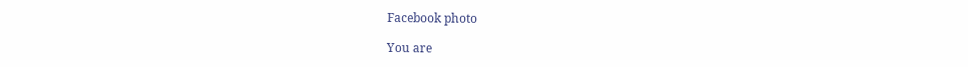Facebook photo

You are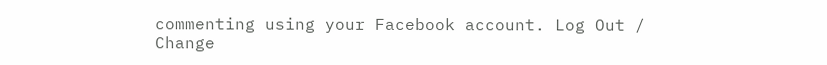commenting using your Facebook account. Log Out /  Change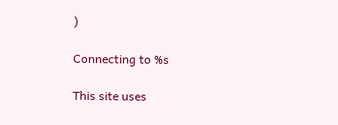)

Connecting to %s

This site uses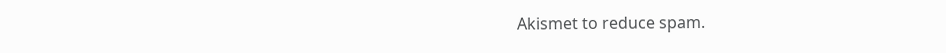Akismet to reduce spam.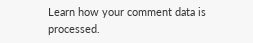Learn how your comment data is processed.